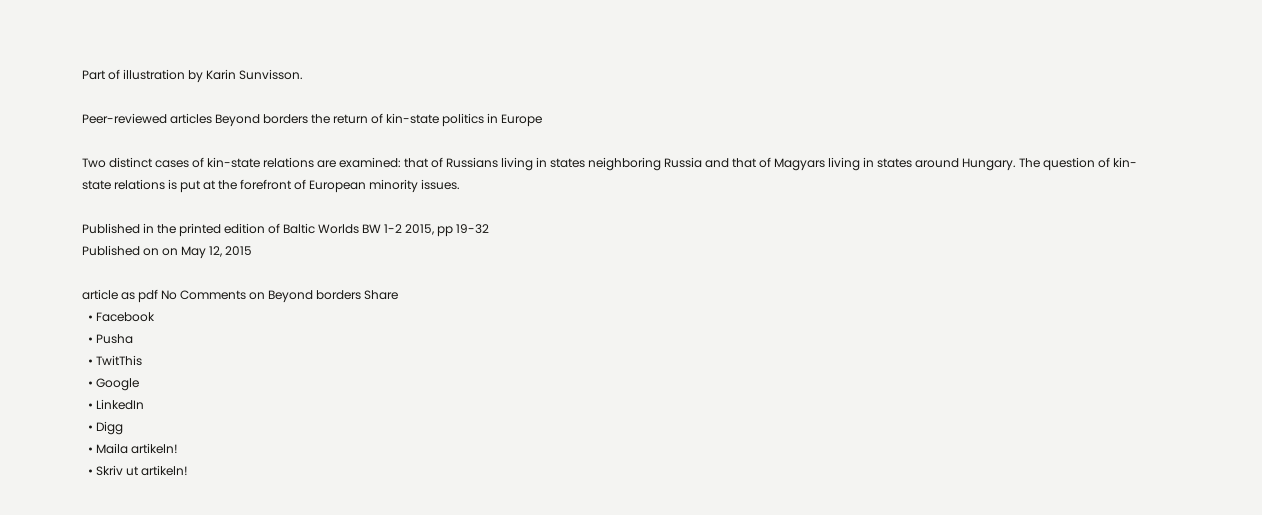Part of illustration by Karin Sunvisson.

Peer-reviewed articles Beyond borders the return of kin-state politics in Europe

Two distinct cases of kin-state relations are examined: that of Russians living in states neighboring Russia and that of Magyars living in states around Hungary. The question of kin-state relations is put at the forefront of European minority issues.

Published in the printed edition of Baltic Worlds BW 1-2 2015, pp 19-32
Published on on May 12, 2015

article as pdf No Comments on Beyond borders Share
  • Facebook
  • Pusha
  • TwitThis
  • Google
  • LinkedIn
  • Digg
  • Maila artikeln!
  • Skriv ut artikeln!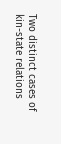Two distinct cases of kin-state relations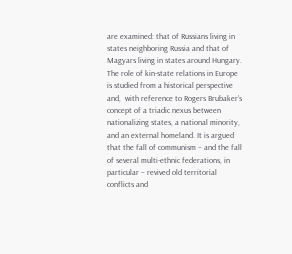are examined: that of Russians living in states neighboring Russia and that of Magyars living in states around Hungary. The role of kin-state relations in Europe is studied from a historical perspective and,  with reference to Rogers Brubaker’s concept of a triadic nexus between nationalizing states, a national minority, and an external homeland. It is argued that the fall of communism – and the fall of several multi-ethnic federations, in particular – revived old territorial conflicts and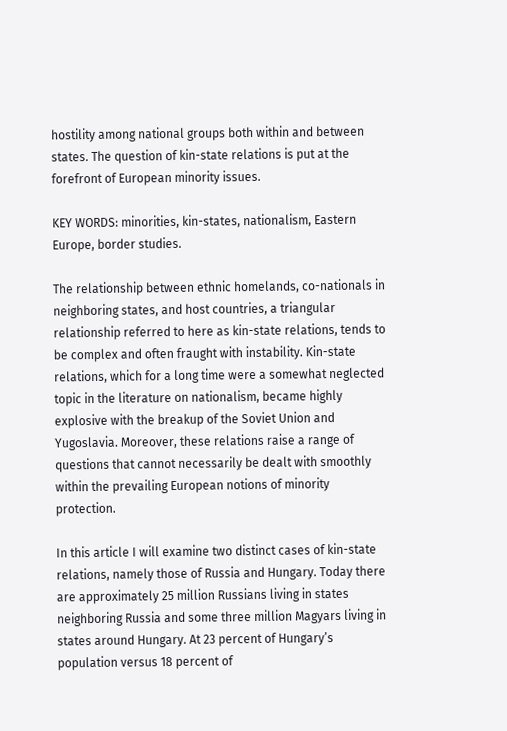hostility among national groups both within and between states. The question of kin-state relations is put at the forefront of European minority issues.

KEY WORDS: minorities, kin-states, nationalism, Eastern Europe, border studies.

The relationship between ethnic homelands, co-nationals in neighboring states, and host countries, a triangular relationship referred to here as kin-state relations, tends to be complex and often fraught with instability. Kin-state relations, which for a long time were a somewhat neglected topic in the literature on nationalism, became highly explosive with the breakup of the Soviet Union and Yugoslavia. Moreover, these relations raise a range of questions that cannot necessarily be dealt with smoothly within the prevailing European notions of minority protection.

In this article I will examine two distinct cases of kin-state relations, namely those of Russia and Hungary. Today there are approximately 25 million Russians living in states neighboring Russia and some three million Magyars living in states around Hungary. At 23 percent of Hungary’s population versus 18 percent of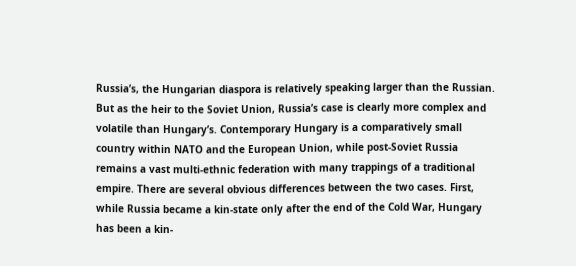Russia’s, the Hungarian diaspora is relatively speaking larger than the Russian. But as the heir to the Soviet Union, Russia’s case is clearly more complex and volatile than Hungary’s. Contemporary Hungary is a comparatively small country within NATO and the European Union, while post-Soviet Russia remains a vast multi-ethnic federation with many trappings of a traditional empire. There are several obvious differences between the two cases. First, while Russia became a kin-state only after the end of the Cold War, Hungary has been a kin-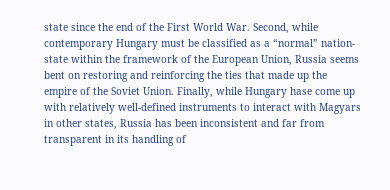state since the end of the First World War. Second, while contemporary Hungary must be classified as a “normal” nation-state within the framework of the European Union, Russia seems bent on restoring and reinforcing the ties that made up the empire of the Soviet Union. Finally, while Hungary hase come up with relatively well-defined instruments to interact with Magyars in other states, Russia has been inconsistent and far from transparent in its handling of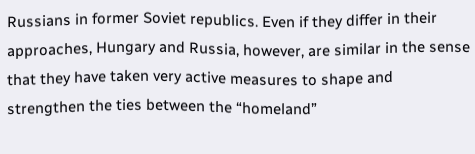Russians in former Soviet republics. Even if they differ in their approaches, Hungary and Russia, however, are similar in the sense that they have taken very active measures to shape and strengthen the ties between the “homeland”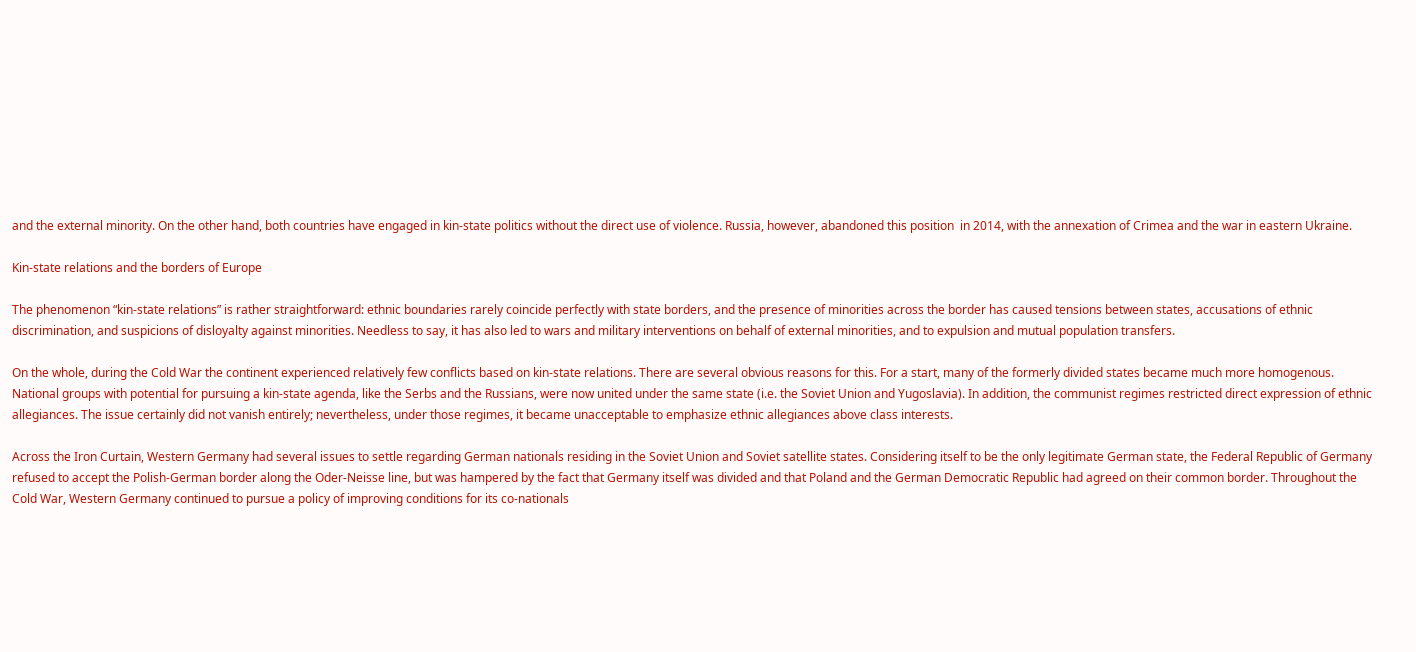and the external minority. On the other hand, both countries have engaged in kin-state politics without the direct use of violence. Russia, however, abandoned this position  in 2014, with the annexation of Crimea and the war in eastern Ukraine.

Kin-state relations and the borders of Europe

The phenomenon “kin-state relations” is rather straightforward: ethnic boundaries rarely coincide perfectly with state borders, and the presence of minorities across the border has caused tensions between states, accusations of ethnic discrimination, and suspicions of disloyalty against minorities. Needless to say, it has also led to wars and military interventions on behalf of external minorities, and to expulsion and mutual population transfers.

On the whole, during the Cold War the continent experienced relatively few conflicts based on kin-state relations. There are several obvious reasons for this. For a start, many of the formerly divided states became much more homogenous. National groups with potential for pursuing a kin-state agenda, like the Serbs and the Russians, were now united under the same state (i.e. the Soviet Union and Yugoslavia). In addition, the communist regimes restricted direct expression of ethnic allegiances. The issue certainly did not vanish entirely; nevertheless, under those regimes, it became unacceptable to emphasize ethnic allegiances above class interests.

Across the Iron Curtain, Western Germany had several issues to settle regarding German nationals residing in the Soviet Union and Soviet satellite states. Considering itself to be the only legitimate German state, the Federal Republic of Germany refused to accept the Polish-German border along the Oder-Neisse line, but was hampered by the fact that Germany itself was divided and that Poland and the German Democratic Republic had agreed on their common border. Throughout the Cold War, Western Germany continued to pursue a policy of improving conditions for its co-nationals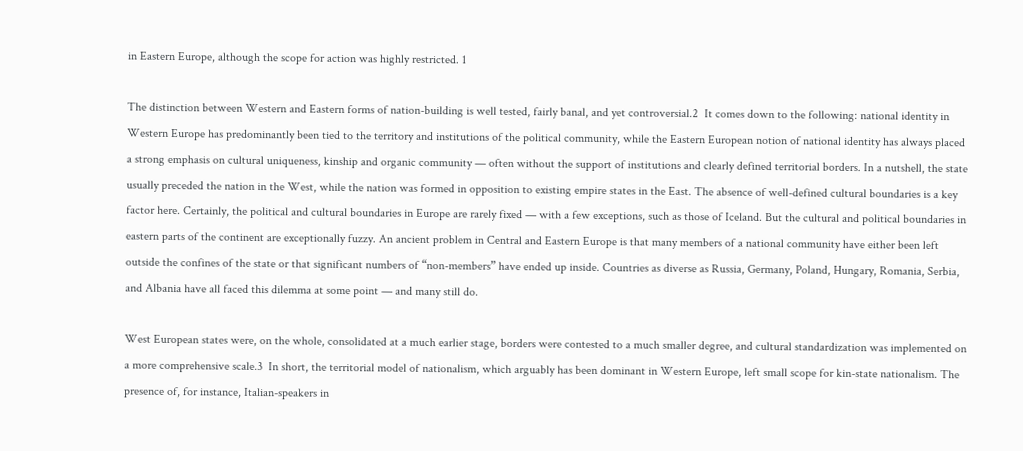in Eastern Europe, although the scope for action was highly restricted. 1

The distinction between Western and Eastern forms of nation-building is well tested, fairly banal, and yet controversial.2  It comes down to the following: national identity in Western Europe has predominantly been tied to the territory and institutions of the political community, while the Eastern European notion of national identity has always placed a strong emphasis on cultural uniqueness, kinship and organic community — often without the support of institutions and clearly defined territorial borders. In a nutshell, the state usually preceded the nation in the West, while the nation was formed in opposition to existing empire states in the East. The absence of well-defined cultural boundaries is a key factor here. Certainly, the political and cultural boundaries in Europe are rarely fixed — with a few exceptions, such as those of Iceland. But the cultural and political boundaries in eastern parts of the continent are exceptionally fuzzy. An ancient problem in Central and Eastern Europe is that many members of a national community have either been left outside the confines of the state or that significant numbers of “non-members” have ended up inside. Countries as diverse as Russia, Germany, Poland, Hungary, Romania, Serbia, and Albania have all faced this dilemma at some point — and many still do.

West European states were, on the whole, consolidated at a much earlier stage, borders were contested to a much smaller degree, and cultural standardization was implemented on a more comprehensive scale.3  In short, the territorial model of nationalism, which arguably has been dominant in Western Europe, left small scope for kin-state nationalism. The presence of, for instance, Italian-speakers in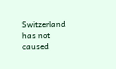Switzerland has not caused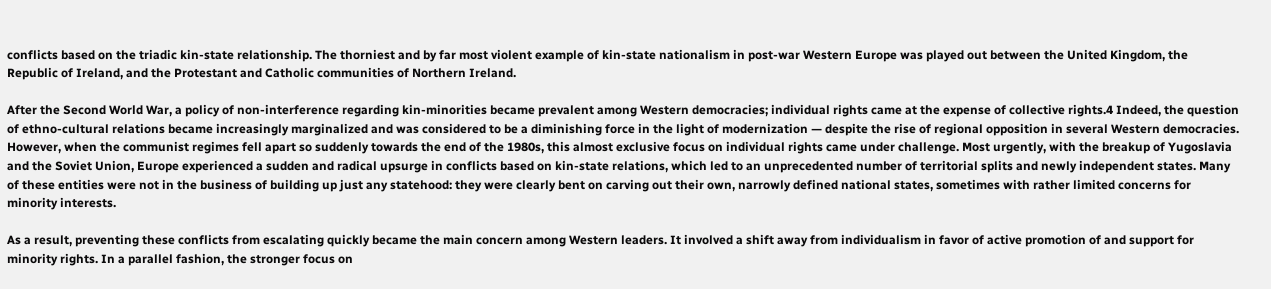conflicts based on the triadic kin-state relationship. The thorniest and by far most violent example of kin-state nationalism in post-war Western Europe was played out between the United Kingdom, the Republic of Ireland, and the Protestant and Catholic communities of Northern Ireland.

After the Second World War, a policy of non-interference regarding kin-minorities became prevalent among Western democracies; individual rights came at the expense of collective rights.4 Indeed, the question of ethno-cultural relations became increasingly marginalized and was considered to be a diminishing force in the light of modernization — despite the rise of regional opposition in several Western democracies.  However, when the communist regimes fell apart so suddenly towards the end of the 1980s, this almost exclusive focus on individual rights came under challenge. Most urgently, with the breakup of Yugoslavia and the Soviet Union, Europe experienced a sudden and radical upsurge in conflicts based on kin-state relations, which led to an unprecedented number of territorial splits and newly independent states. Many of these entities were not in the business of building up just any statehood: they were clearly bent on carving out their own, narrowly defined national states, sometimes with rather limited concerns for minority interests.

As a result, preventing these conflicts from escalating quickly became the main concern among Western leaders. It involved a shift away from individualism in favor of active promotion of and support for minority rights. In a parallel fashion, the stronger focus on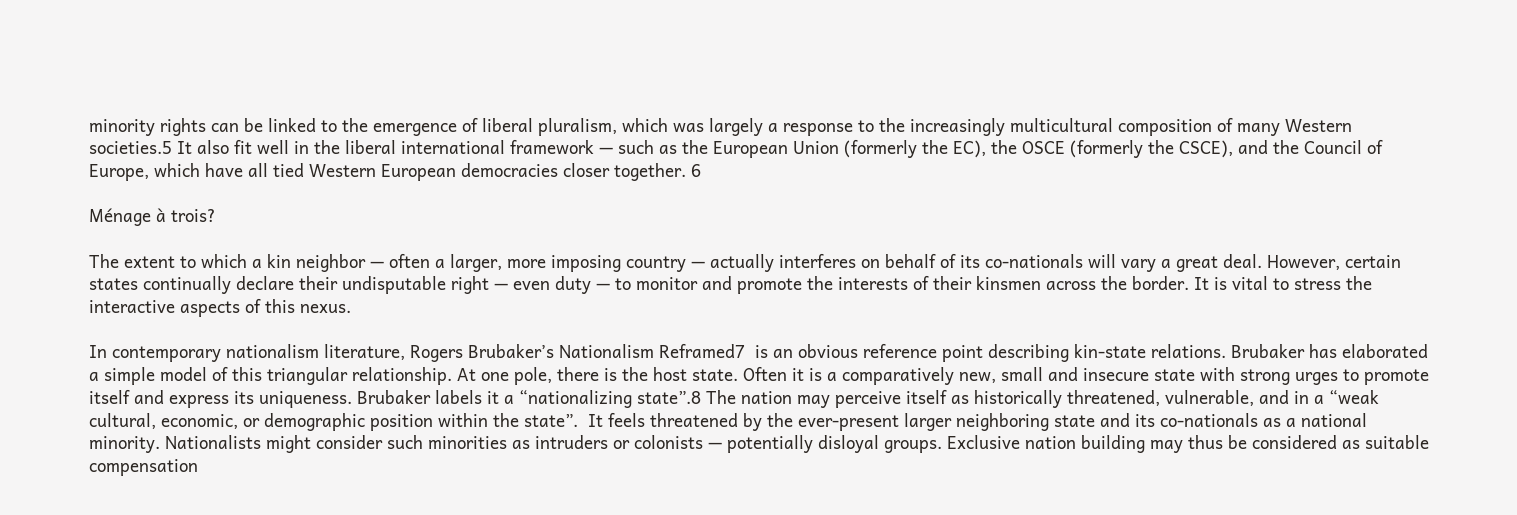minority rights can be linked to the emergence of liberal pluralism, which was largely a response to the increasingly multicultural composition of many Western societies.5 It also fit well in the liberal international framework — such as the European Union (formerly the EC), the OSCE (formerly the CSCE), and the Council of Europe, which have all tied Western European democracies closer together. 6

Ménage à trois?

The extent to which a kin neighbor — often a larger, more imposing country — actually interferes on behalf of its co-nationals will vary a great deal. However, certain states continually declare their undisputable right — even duty — to monitor and promote the interests of their kinsmen across the border. It is vital to stress the interactive aspects of this nexus.

In contemporary nationalism literature, Rogers Brubaker’s Nationalism Reframed7  is an obvious reference point describing kin-state relations. Brubaker has elaborated a simple model of this triangular relationship. At one pole, there is the host state. Often it is a comparatively new, small and insecure state with strong urges to promote itself and express its uniqueness. Brubaker labels it a “nationalizing state”.8 The nation may perceive itself as historically threatened, vulnerable, and in a “weak cultural, economic, or demographic position within the state”.  It feels threatened by the ever-present larger neighboring state and its co-nationals as a national minority. Nationalists might consider such minorities as intruders or colonists — potentially disloyal groups. Exclusive nation building may thus be considered as suitable compensation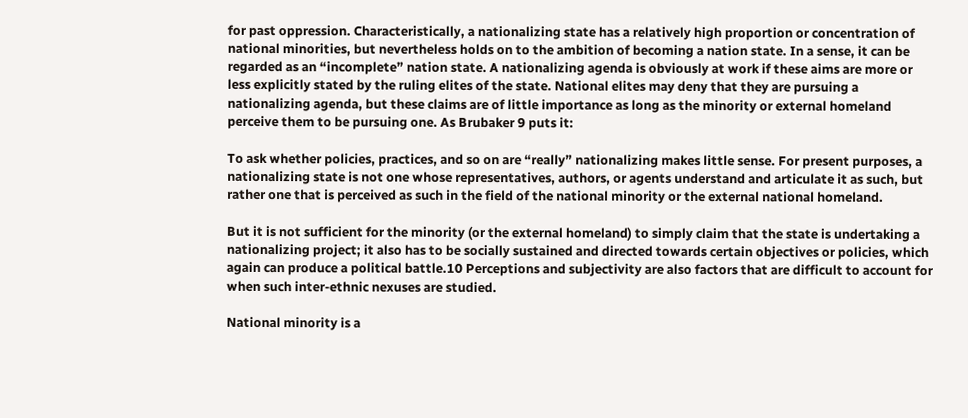for past oppression. Characteristically, a nationalizing state has a relatively high proportion or concentration of national minorities, but nevertheless holds on to the ambition of becoming a nation state. In a sense, it can be regarded as an “incomplete” nation state. A nationalizing agenda is obviously at work if these aims are more or less explicitly stated by the ruling elites of the state. National elites may deny that they are pursuing a nationalizing agenda, but these claims are of little importance as long as the minority or external homeland perceive them to be pursuing one. As Brubaker 9 puts it:

To ask whether policies, practices, and so on are “really” nationalizing makes little sense. For present purposes, a nationalizing state is not one whose representatives, authors, or agents understand and articulate it as such, but rather one that is perceived as such in the field of the national minority or the external national homeland.

But it is not sufficient for the minority (or the external homeland) to simply claim that the state is undertaking a nationalizing project; it also has to be socially sustained and directed towards certain objectives or policies, which again can produce a political battle.10 Perceptions and subjectivity are also factors that are difficult to account for when such inter-ethnic nexuses are studied.

National minority is a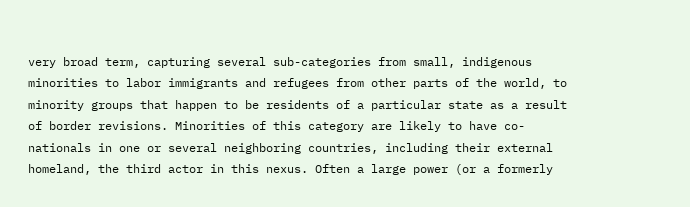very broad term, capturing several sub-categories from small, indigenous minorities to labor immigrants and refugees from other parts of the world, to minority groups that happen to be residents of a particular state as a result of border revisions. Minorities of this category are likely to have co-nationals in one or several neighboring countries, including their external homeland, the third actor in this nexus. Often a large power (or a formerly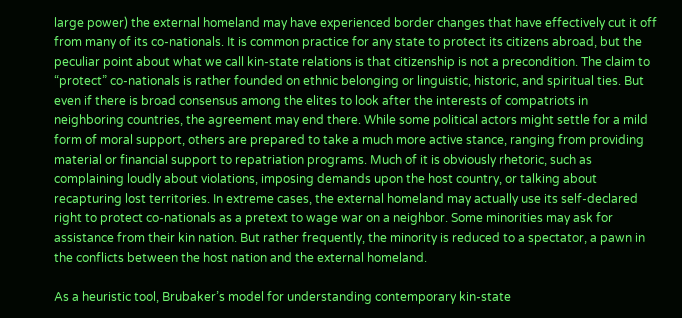large power) the external homeland may have experienced border changes that have effectively cut it off from many of its co-nationals. It is common practice for any state to protect its citizens abroad, but the peculiar point about what we call kin-state relations is that citizenship is not a precondition. The claim to “protect” co-nationals is rather founded on ethnic belonging or linguistic, historic, and spiritual ties. But even if there is broad consensus among the elites to look after the interests of compatriots in neighboring countries, the agreement may end there. While some political actors might settle for a mild form of moral support, others are prepared to take a much more active stance, ranging from providing material or financial support to repatriation programs. Much of it is obviously rhetoric, such as complaining loudly about violations, imposing demands upon the host country, or talking about recapturing lost territories. In extreme cases, the external homeland may actually use its self-declared right to protect co-nationals as a pretext to wage war on a neighbor. Some minorities may ask for assistance from their kin nation. But rather frequently, the minority is reduced to a spectator, a pawn in the conflicts between the host nation and the external homeland.

As a heuristic tool, Brubaker’s model for understanding contemporary kin-state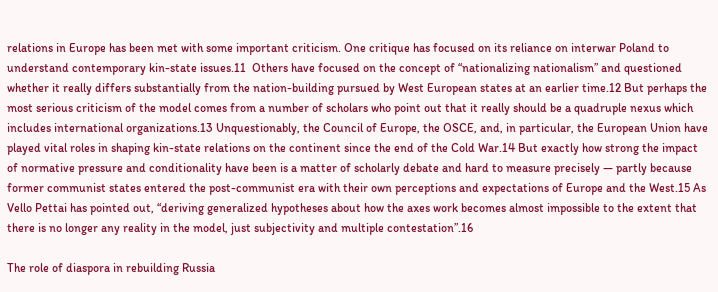relations in Europe has been met with some important criticism. One critique has focused on its reliance on interwar Poland to understand contemporary kin-state issues.11  Others have focused on the concept of “nationalizing nationalism” and questioned whether it really differs substantially from the nation-building pursued by West European states at an earlier time.12 But perhaps the most serious criticism of the model comes from a number of scholars who point out that it really should be a quadruple nexus which includes international organizations.13 Unquestionably, the Council of Europe, the OSCE, and, in particular, the European Union have played vital roles in shaping kin-state relations on the continent since the end of the Cold War.14 But exactly how strong the impact of normative pressure and conditionality have been is a matter of scholarly debate and hard to measure precisely — partly because former communist states entered the post-communist era with their own perceptions and expectations of Europe and the West.15 As Vello Pettai has pointed out, “deriving generalized hypotheses about how the axes work becomes almost impossible to the extent that there is no longer any reality in the model, just subjectivity and multiple contestation”.16

The role of diaspora in rebuilding Russia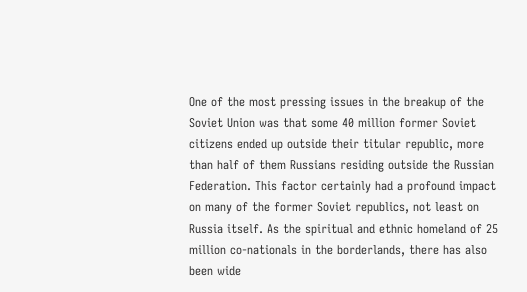One of the most pressing issues in the breakup of the Soviet Union was that some 40 million former Soviet citizens ended up outside their titular republic, more than half of them Russians residing outside the Russian Federation. This factor certainly had a profound impact on many of the former Soviet republics, not least on Russia itself. As the spiritual and ethnic homeland of 25 million co-nationals in the borderlands, there has also been wide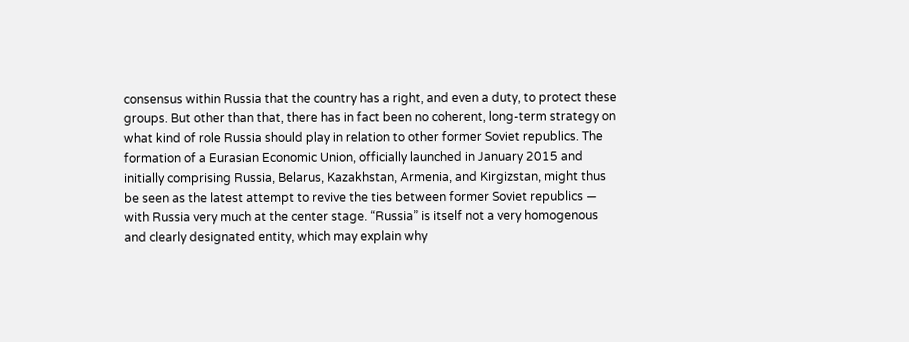consensus within Russia that the country has a right, and even a duty, to protect these groups. But other than that, there has in fact been no coherent, long-term strategy on what kind of role Russia should play in relation to other former Soviet republics. The formation of a Eurasian Economic Union, officially launched in January 2015 and initially comprising Russia, Belarus, Kazakhstan, Armenia, and Kirgizstan, might thus be seen as the latest attempt to revive the ties between former Soviet republics — with Russia very much at the center stage. “Russia” is itself not a very homogenous and clearly designated entity, which may explain why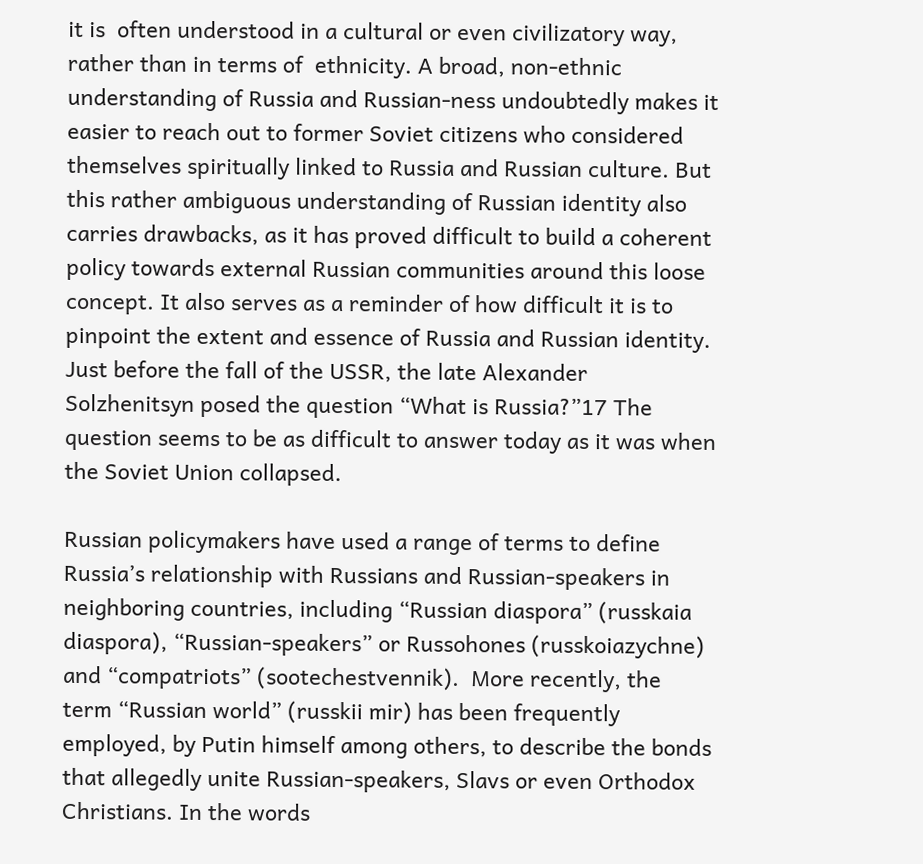it is  often understood in a cultural or even civilizatory way, rather than in terms of  ethnicity. A broad, non-ethnic understanding of Russia and Russian-ness undoubtedly makes it easier to reach out to former Soviet citizens who considered themselves spiritually linked to Russia and Russian culture. But this rather ambiguous understanding of Russian identity also carries drawbacks, as it has proved difficult to build a coherent policy towards external Russian communities around this loose concept. It also serves as a reminder of how difficult it is to pinpoint the extent and essence of Russia and Russian identity. Just before the fall of the USSR, the late Alexander Solzhenitsyn posed the question “What is Russia?”17 The question seems to be as difficult to answer today as it was when the Soviet Union collapsed.

Russian policymakers have used a range of terms to define Russia’s relationship with Russians and Russian-speakers in neighboring countries, including “Russian diaspora” (russkaia diaspora), “Russian-speakers” or Russohones (russkoiazychne) and “compatriots” (sootechestvennik).  More recently, the term “Russian world” (russkii mir) has been frequently employed, by Putin himself among others, to describe the bonds that allegedly unite Russian-speakers, Slavs or even Orthodox Christians. In the words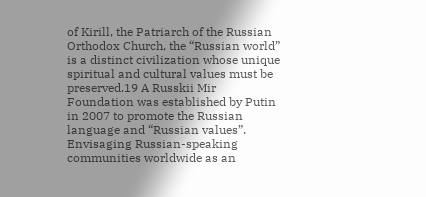of Kirill, the Patriarch of the Russian Orthodox Church, the “Russian world” is a distinct civilization whose unique spiritual and cultural values must be preserved.19 A Russkii Mir Foundation was established by Putin in 2007 to promote the Russian language and “Russian values”. Envisaging Russian-speaking communities worldwide as an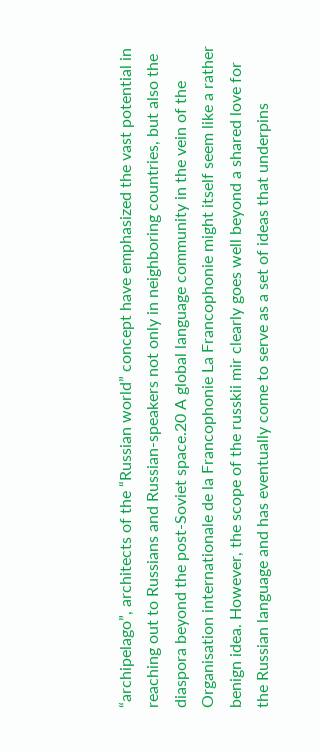“archipelago”, architects of the “Russian world” concept have emphasized the vast potential in reaching out to Russians and Russian-speakers not only in neighboring countries, but also the diaspora beyond the post-Soviet space.20 A global language community in the vein of the Organisation internationale de la Francophonie La Francophonie might itself seem like a rather benign idea. However, the scope of the russkii mir clearly goes well beyond a shared love for the Russian language and has eventually come to serve as a set of ideas that underpins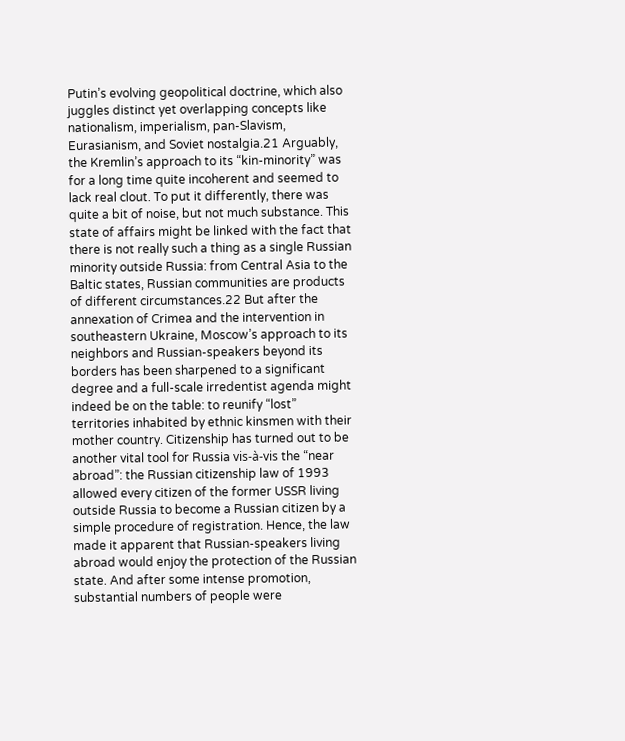Putin’s evolving geopolitical doctrine, which also juggles distinct yet overlapping concepts like nationalism, imperialism, pan-Slavism, Eurasianism, and Soviet nostalgia.21 Arguably, the Kremlin’s approach to its “kin-minority” was for a long time quite incoherent and seemed to lack real clout. To put it differently, there was quite a bit of noise, but not much substance. This state of affairs might be linked with the fact that there is not really such a thing as a single Russian minority outside Russia: from Central Asia to the Baltic states, Russian communities are products of different circumstances.22 But after the annexation of Crimea and the intervention in southeastern Ukraine, Moscow’s approach to its neighbors and Russian-speakers beyond its borders has been sharpened to a significant degree and a full-scale irredentist agenda might indeed be on the table: to reunify “lost” territories inhabited by ethnic kinsmen with their mother country. Citizenship has turned out to be another vital tool for Russia vis-à-vis the “near abroad”: the Russian citizenship law of 1993 allowed every citizen of the former USSR living outside Russia to become a Russian citizen by a simple procedure of registration. Hence, the law made it apparent that Russian-speakers living abroad would enjoy the protection of the Russian state. And after some intense promotion, substantial numbers of people were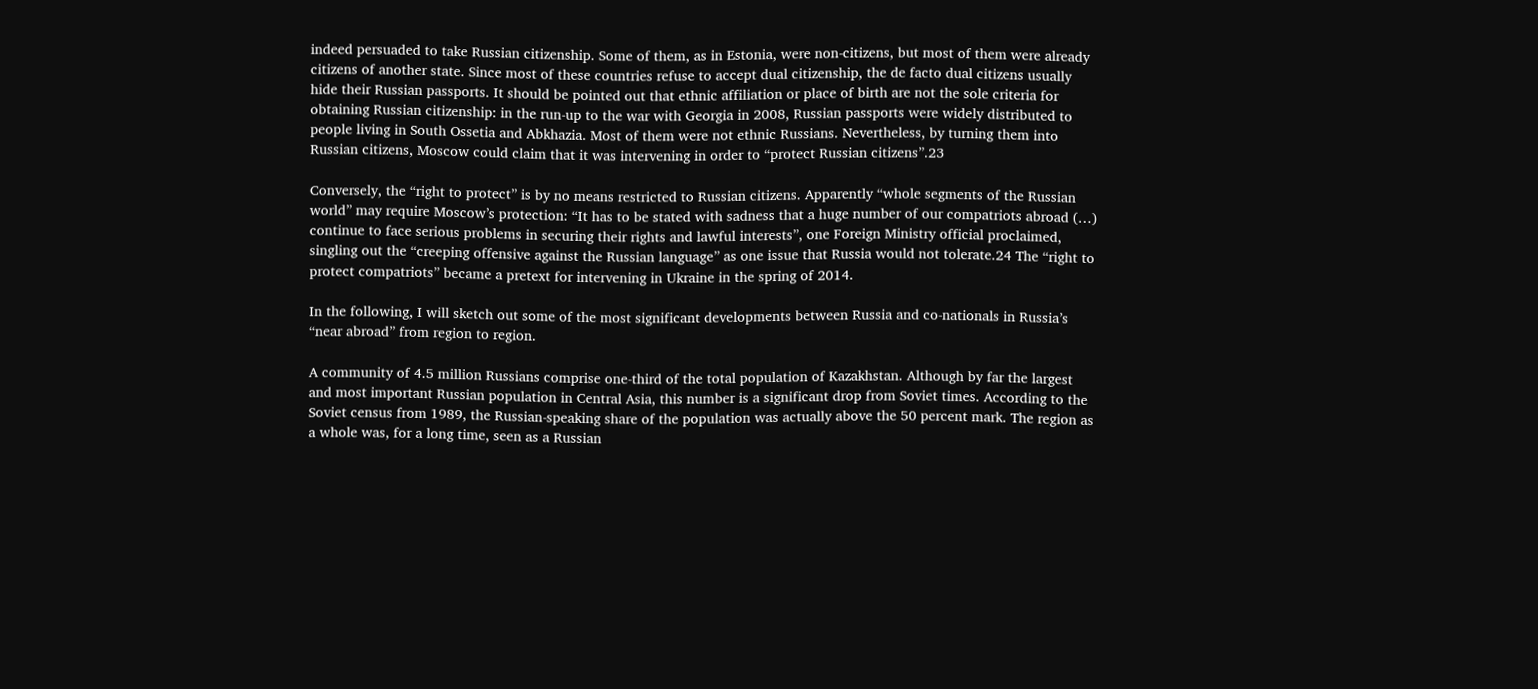indeed persuaded to take Russian citizenship. Some of them, as in Estonia, were non-citizens, but most of them were already citizens of another state. Since most of these countries refuse to accept dual citizenship, the de facto dual citizens usually hide their Russian passports. It should be pointed out that ethnic affiliation or place of birth are not the sole criteria for obtaining Russian citizenship: in the run-up to the war with Georgia in 2008, Russian passports were widely distributed to people living in South Ossetia and Abkhazia. Most of them were not ethnic Russians. Nevertheless, by turning them into Russian citizens, Moscow could claim that it was intervening in order to “protect Russian citizens”.23

Conversely, the “right to protect” is by no means restricted to Russian citizens. Apparently “whole segments of the Russian world” may require Moscow’s protection: “It has to be stated with sadness that a huge number of our compatriots abroad (…) continue to face serious problems in securing their rights and lawful interests”, one Foreign Ministry official proclaimed, singling out the “creeping offensive against the Russian language” as one issue that Russia would not tolerate.24 The “right to protect compatriots” became a pretext for intervening in Ukraine in the spring of 2014.

In the following, I will sketch out some of the most significant developments between Russia and co-nationals in Russia’s “near abroad” from region to region.

A community of 4.5 million Russians comprise one-third of the total population of Kazakhstan. Although by far the largest and most important Russian population in Central Asia, this number is a significant drop from Soviet times. According to the Soviet census from 1989, the Russian-speaking share of the population was actually above the 50 percent mark. The region as a whole was, for a long time, seen as a Russian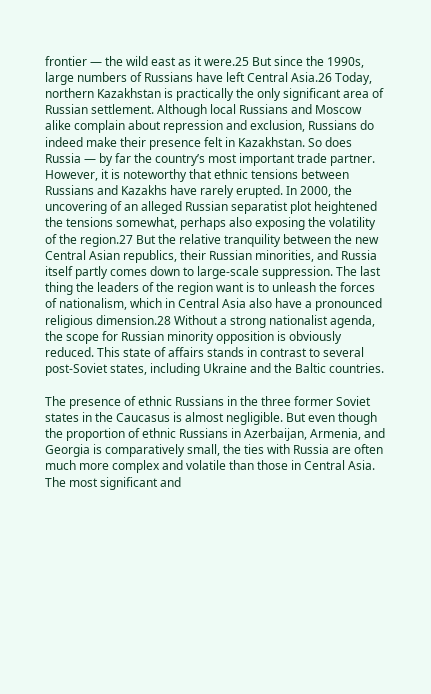frontier — the wild east as it were.25 But since the 1990s, large numbers of Russians have left Central Asia.26 Today, northern Kazakhstan is practically the only significant area of Russian settlement. Although local Russians and Moscow alike complain about repression and exclusion, Russians do indeed make their presence felt in Kazakhstan. So does Russia — by far the country’s most important trade partner. However, it is noteworthy that ethnic tensions between Russians and Kazakhs have rarely erupted. In 2000, the uncovering of an alleged Russian separatist plot heightened the tensions somewhat, perhaps also exposing the volatility of the region.27 But the relative tranquility between the new Central Asian republics, their Russian minorities, and Russia itself partly comes down to large-scale suppression. The last thing the leaders of the region want is to unleash the forces of nationalism, which in Central Asia also have a pronounced religious dimension.28 Without a strong nationalist agenda, the scope for Russian minority opposition is obviously reduced. This state of affairs stands in contrast to several post-Soviet states, including Ukraine and the Baltic countries.

The presence of ethnic Russians in the three former Soviet states in the Caucasus is almost negligible. But even though the proportion of ethnic Russians in Azerbaijan, Armenia, and Georgia is comparatively small, the ties with Russia are often much more complex and volatile than those in Central Asia. The most significant and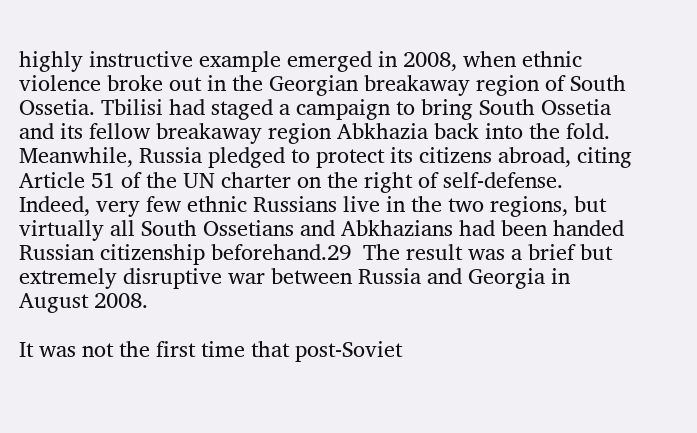highly instructive example emerged in 2008, when ethnic violence broke out in the Georgian breakaway region of South Ossetia. Tbilisi had staged a campaign to bring South Ossetia and its fellow breakaway region Abkhazia back into the fold. Meanwhile, Russia pledged to protect its citizens abroad, citing Article 51 of the UN charter on the right of self-defense. Indeed, very few ethnic Russians live in the two regions, but virtually all South Ossetians and Abkhazians had been handed Russian citizenship beforehand.29  The result was a brief but extremely disruptive war between Russia and Georgia in August 2008.

It was not the first time that post-Soviet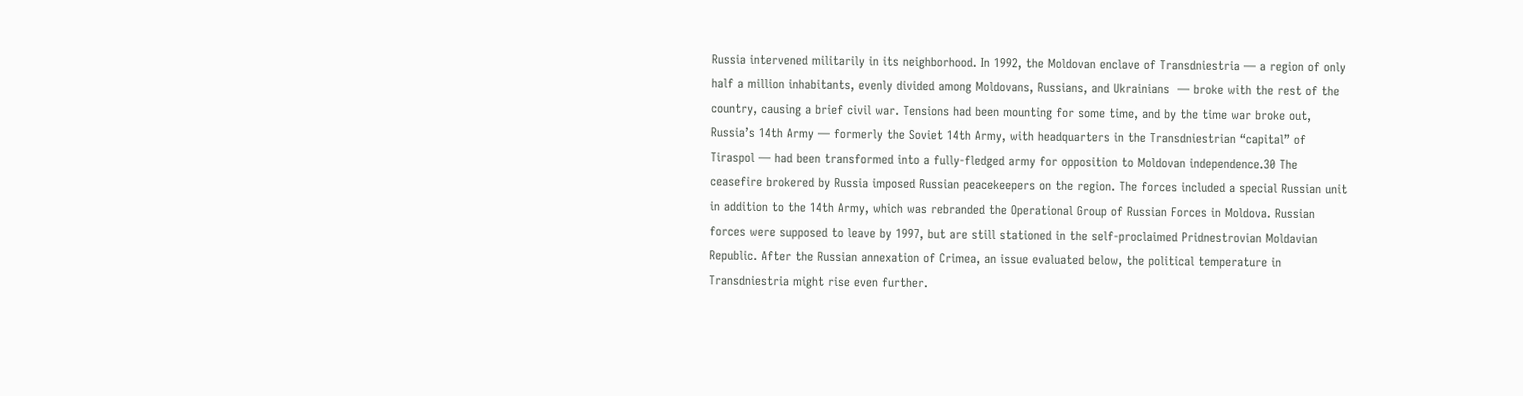Russia intervened militarily in its neighborhood. In 1992, the Moldovan enclave of Transdniestria — a region of only half a million inhabitants, evenly divided among Moldovans, Russians, and Ukrainians  — broke with the rest of the country, causing a brief civil war. Tensions had been mounting for some time, and by the time war broke out, Russia’s 14th Army — formerly the Soviet 14th Army, with headquarters in the Transdniestrian “capital” of Tiraspol — had been transformed into a fully-fledged army for opposition to Moldovan independence.30 The ceasefire brokered by Russia imposed Russian peacekeepers on the region. The forces included a special Russian unit in addition to the 14th Army, which was rebranded the Operational Group of Russian Forces in Moldova. Russian forces were supposed to leave by 1997, but are still stationed in the self-proclaimed Pridnestrovian Moldavian Republic. After the Russian annexation of Crimea, an issue evaluated below, the political temperature in Transdniestria might rise even further.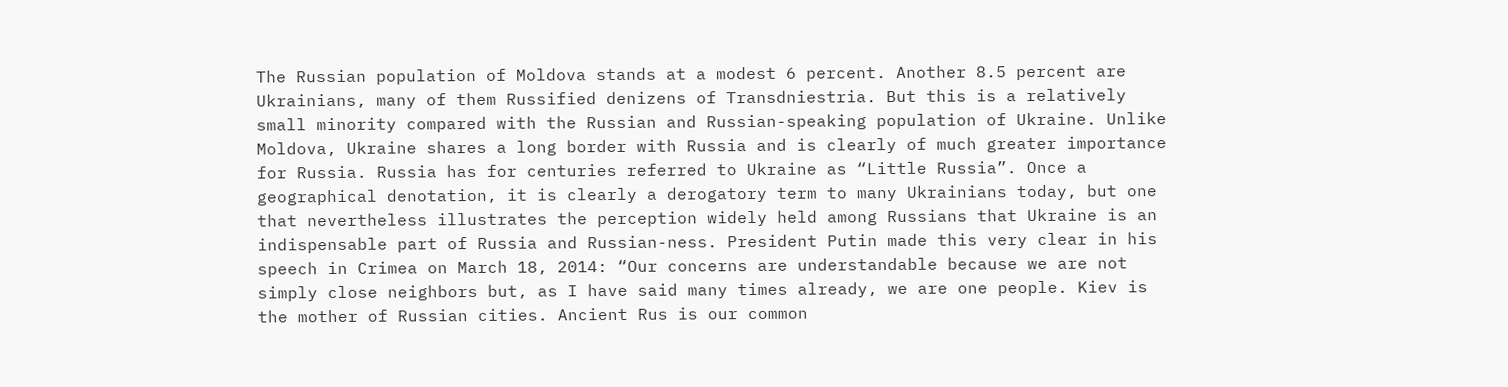The Russian population of Moldova stands at a modest 6 percent. Another 8.5 percent are Ukrainians, many of them Russified denizens of Transdniestria. But this is a relatively small minority compared with the Russian and Russian-speaking population of Ukraine. Unlike Moldova, Ukraine shares a long border with Russia and is clearly of much greater importance for Russia. Russia has for centuries referred to Ukraine as “Little Russia”. Once a geographical denotation, it is clearly a derogatory term to many Ukrainians today, but one that nevertheless illustrates the perception widely held among Russians that Ukraine is an indispensable part of Russia and Russian-ness. President Putin made this very clear in his speech in Crimea on March 18, 2014: “Our concerns are understandable because we are not simply close neighbors but, as I have said many times already, we are one people. Kiev is the mother of Russian cities. Ancient Rus is our common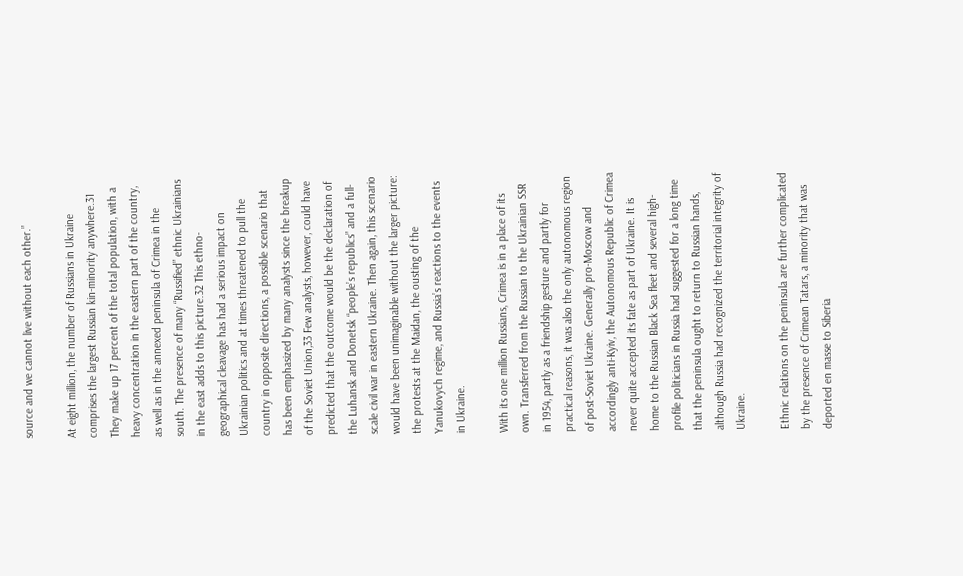source and we cannot live without each other.”

At eight million, the number of Russians in Ukraine comprises the largest Russian kin-minority anywhere.31 They make up 17 percent of the total population, with a heavy concentration in the eastern part of the country, as well as in the annexed peninsula of Crimea in the south. The presence of many “Russified” ethnic Ukrainians in the east adds to this picture.32 This ethno-geographical cleavage has had a serious impact on Ukrainian politics and at times threatened to pull the country in opposite directions, a possible scenario that has been emphasized by many analysts since the breakup of the Soviet Union,33 Few analysts, however, could have predicted that the outcome would be the declaration of the Luhansk and Donetsk “people’s republics” and a full-scale civil war in eastern Ukraine. Then again, this scenario would have been unimaginable without the larger picture: the protests at the Maidan, the ousting of the Yanukovych regime, and Russia’s reactions to the events in Ukraine.

With its one million Russians, Crimea is in a place of its own. Transferred from the Russian to the Ukrainian SSR in 1954, partly as a friendship gesture and partly for practical reasons, it was also the only autonomous region of post-Soviet Ukraine. Generally pro-Moscow and accordingly anti-Kyiv, the Autonomous Republic of Crimea never quite accepted its fate as part of Ukraine. It is home to the Russian Black Sea fleet and several high-profile politicians in Russia had suggested for a long time that the peninsula ought to return to Russian hands, although Russia had recognized the territorial integrity of Ukraine.

Ethnic relations on the peninsula are further complicated by the presence of Crimean Tatars, a minority that was deported en masse to Siberia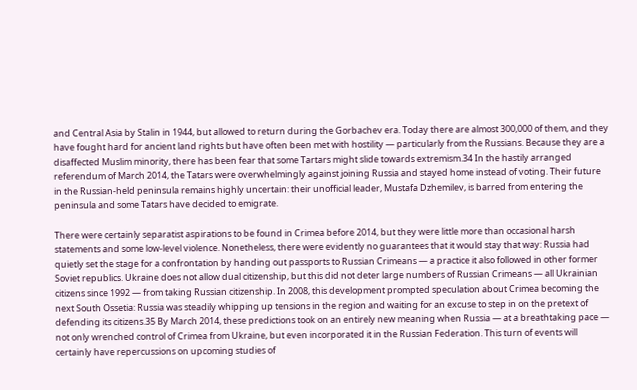and Central Asia by Stalin in 1944, but allowed to return during the Gorbachev era. Today there are almost 300,000 of them, and they have fought hard for ancient land rights but have often been met with hostility — particularly from the Russians. Because they are a disaffected Muslim minority, there has been fear that some Tartars might slide towards extremism.34 In the hastily arranged referendum of March 2014, the Tatars were overwhelmingly against joining Russia and stayed home instead of voting. Their future in the Russian-held peninsula remains highly uncertain: their unofficial leader, Mustafa Dzhemilev, is barred from entering the peninsula and some Tatars have decided to emigrate.

There were certainly separatist aspirations to be found in Crimea before 2014, but they were little more than occasional harsh statements and some low-level violence. Nonetheless, there were evidently no guarantees that it would stay that way: Russia had quietly set the stage for a confrontation by handing out passports to Russian Crimeans — a practice it also followed in other former Soviet republics. Ukraine does not allow dual citizenship, but this did not deter large numbers of Russian Crimeans — all Ukrainian citizens since 1992 — from taking Russian citizenship. In 2008, this development prompted speculation about Crimea becoming the next South Ossetia: Russia was steadily whipping up tensions in the region and waiting for an excuse to step in on the pretext of defending its citizens.35 By March 2014, these predictions took on an entirely new meaning when Russia — at a breathtaking pace — not only wrenched control of Crimea from Ukraine, but even incorporated it in the Russian Federation. This turn of events will certainly have repercussions on upcoming studies of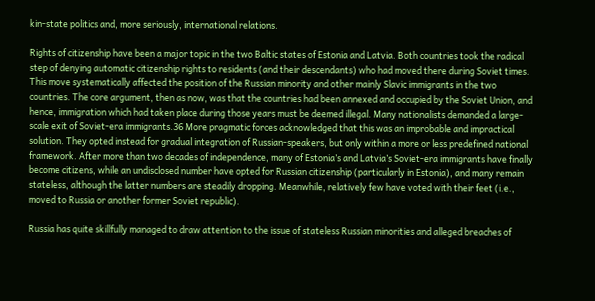kin-state politics and, more seriously, international relations.

Rights of citizenship have been a major topic in the two Baltic states of Estonia and Latvia. Both countries took the radical step of denying automatic citizenship rights to residents (and their descendants) who had moved there during Soviet times. This move systematically affected the position of the Russian minority and other mainly Slavic immigrants in the two countries. The core argument, then as now, was that the countries had been annexed and occupied by the Soviet Union, and hence, immigration which had taken place during those years must be deemed illegal. Many nationalists demanded a large-scale exit of Soviet-era immigrants.36 More pragmatic forces acknowledged that this was an improbable and impractical solution. They opted instead for gradual integration of Russian-speakers, but only within a more or less predefined national framework. After more than two decades of independence, many of Estonia’s and Latvia’s Soviet-era immigrants have finally become citizens, while an undisclosed number have opted for Russian citizenship (particularly in Estonia), and many remain stateless, although the latter numbers are steadily dropping. Meanwhile, relatively few have voted with their feet (i.e., moved to Russia or another former Soviet republic).

Russia has quite skillfully managed to draw attention to the issue of stateless Russian minorities and alleged breaches of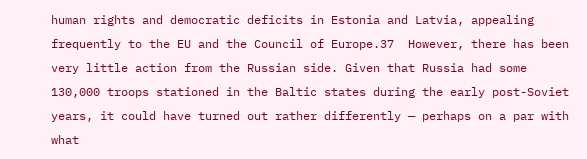human rights and democratic deficits in Estonia and Latvia, appealing frequently to the EU and the Council of Europe.37  However, there has been very little action from the Russian side. Given that Russia had some 130,000 troops stationed in the Baltic states during the early post-Soviet years, it could have turned out rather differently — perhaps on a par with what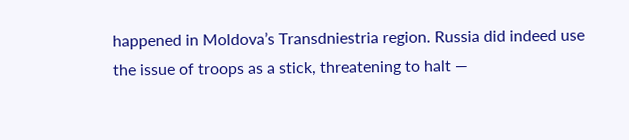happened in Moldova’s Transdniestria region. Russia did indeed use the issue of troops as a stick, threatening to halt —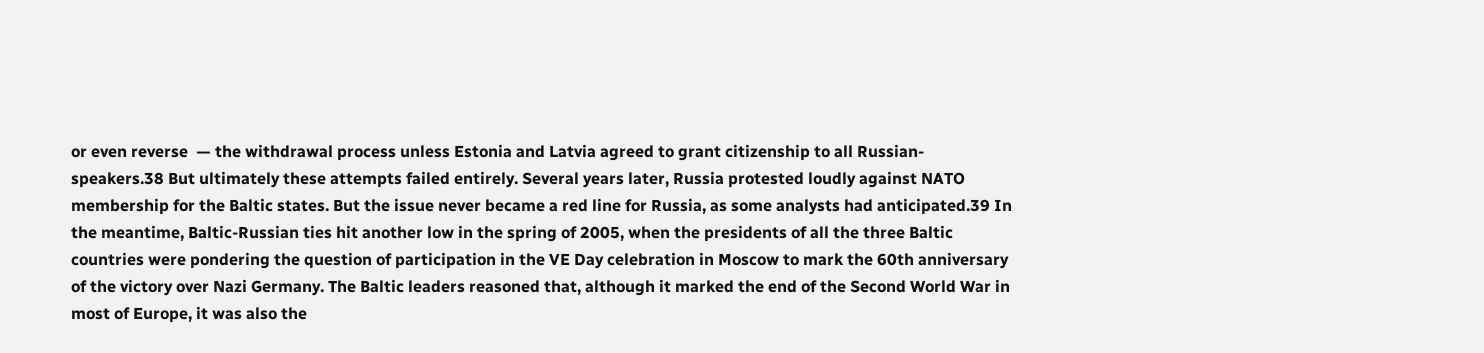or even reverse  — the withdrawal process unless Estonia and Latvia agreed to grant citizenship to all Russian-speakers.38 But ultimately these attempts failed entirely. Several years later, Russia protested loudly against NATO membership for the Baltic states. But the issue never became a red line for Russia, as some analysts had anticipated.39 In the meantime, Baltic-Russian ties hit another low in the spring of 2005, when the presidents of all the three Baltic countries were pondering the question of participation in the VE Day celebration in Moscow to mark the 60th anniversary of the victory over Nazi Germany. The Baltic leaders reasoned that, although it marked the end of the Second World War in most of Europe, it was also the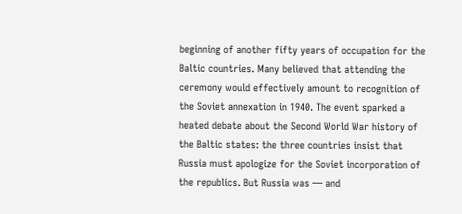beginning of another fifty years of occupation for the Baltic countries. Many believed that attending the ceremony would effectively amount to recognition of the Soviet annexation in 1940. The event sparked a heated debate about the Second World War history of the Baltic states: the three countries insist that Russia must apologize for the Soviet incorporation of the republics. But Russia was — and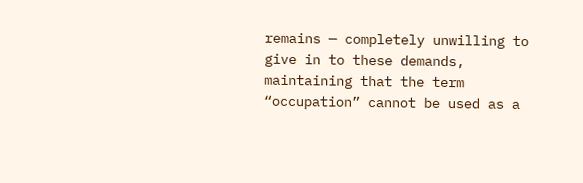remains — completely unwilling to give in to these demands, maintaining that the term “occupation” cannot be used as a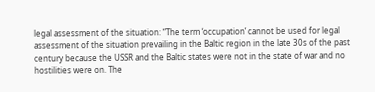legal assessment of the situation: “The term ‘occupation’ cannot be used for legal assessment of the situation prevailing in the Baltic region in the late 30s of the past century because the USSR and the Baltic states were not in the state of war and no hostilities were on. The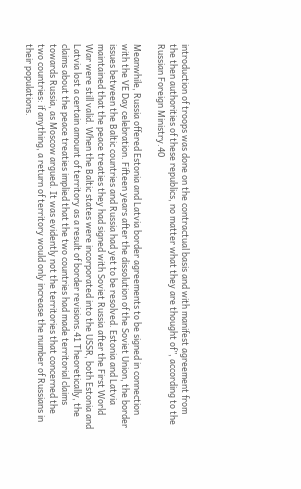introduction of troops was done on the contractual basis and with manifest agreement from the then authorities of these republics, no matter what they are thought of”, according to the Russian Foreign Ministry.40

Meanwhile, Russia offered Estonia and Latvia border agreements to be signed in connection with the VE Day celebration. Fifteen years after the dissolution of the Soviet Union, the border issues between the Baltic countries and Russia had yet to be resolved. Estonia and Latvia maintained that the peace treaties they had signed with Soviet Russia after the First World War were still valid. When the Baltic states were incorporated into the USSR, both Estonia and Latvia lost a certain amount of territory as a result of border revisions.41 Theoretically, the claims about the peace treaties implied that the two countries had made territorial claims towards Russia, as Moscow argued. It was evidently not the territories that concerned the two countries: if anything, a return of territory would only increase the number of Russians in their populations.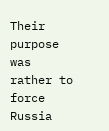Their purpose was rather to force Russia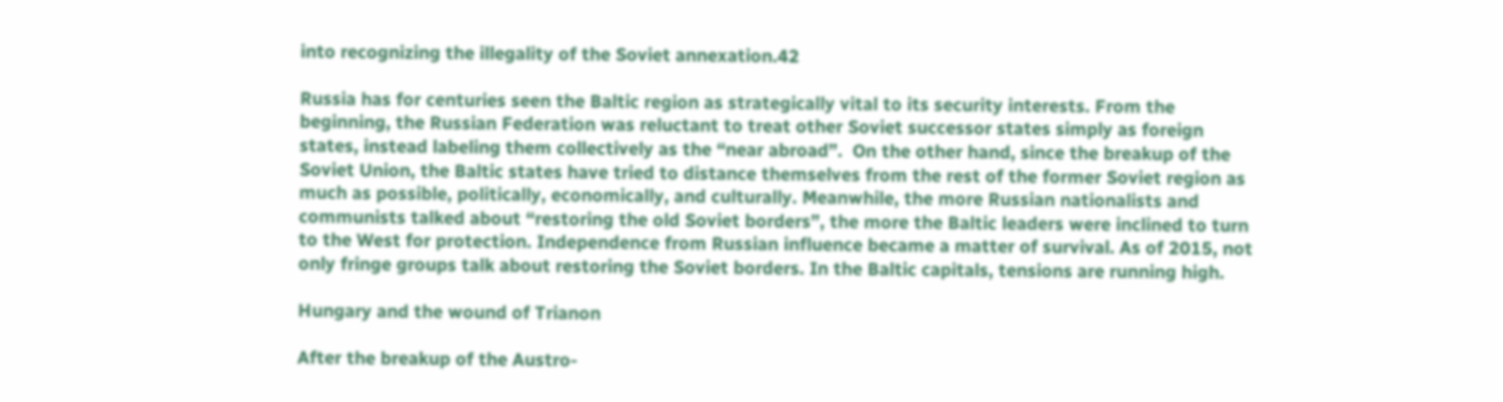into recognizing the illegality of the Soviet annexation.42

Russia has for centuries seen the Baltic region as strategically vital to its security interests. From the beginning, the Russian Federation was reluctant to treat other Soviet successor states simply as foreign states, instead labeling them collectively as the “near abroad”.  On the other hand, since the breakup of the Soviet Union, the Baltic states have tried to distance themselves from the rest of the former Soviet region as much as possible, politically, economically, and culturally. Meanwhile, the more Russian nationalists and communists talked about “restoring the old Soviet borders”, the more the Baltic leaders were inclined to turn to the West for protection. Independence from Russian influence became a matter of survival. As of 2015, not only fringe groups talk about restoring the Soviet borders. In the Baltic capitals, tensions are running high.

Hungary and the wound of Trianon

After the breakup of the Austro-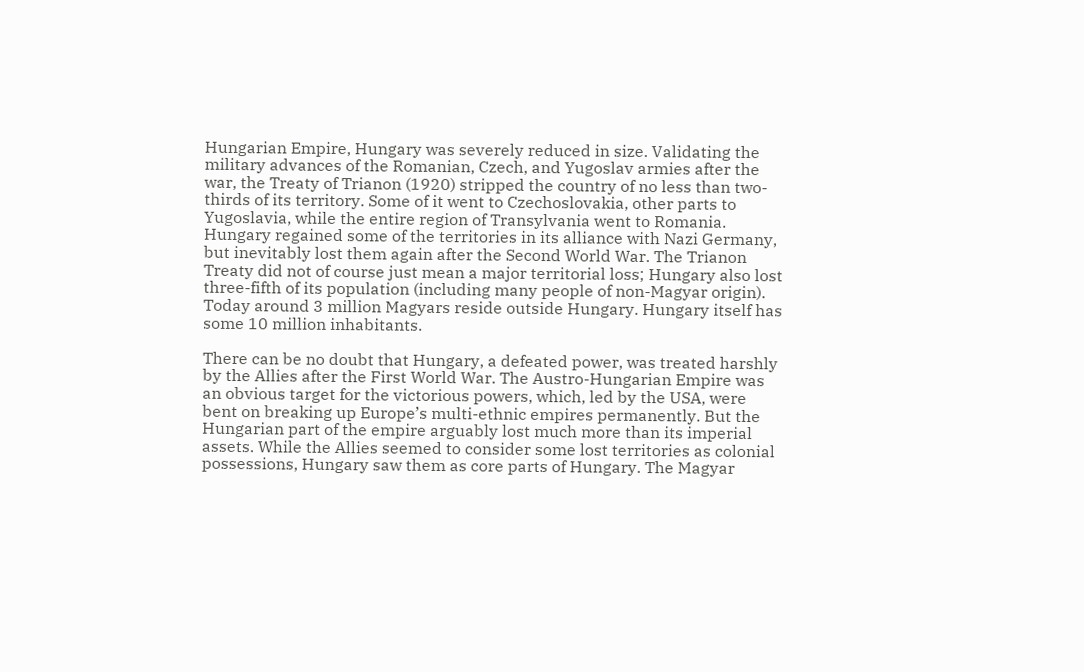Hungarian Empire, Hungary was severely reduced in size. Validating the military advances of the Romanian, Czech, and Yugoslav armies after the war, the Treaty of Trianon (1920) stripped the country of no less than two-thirds of its territory. Some of it went to Czechoslovakia, other parts to Yugoslavia, while the entire region of Transylvania went to Romania. Hungary regained some of the territories in its alliance with Nazi Germany, but inevitably lost them again after the Second World War. The Trianon Treaty did not of course just mean a major territorial loss; Hungary also lost three-fifth of its population (including many people of non-Magyar origin). Today around 3 million Magyars reside outside Hungary. Hungary itself has some 10 million inhabitants.

There can be no doubt that Hungary, a defeated power, was treated harshly by the Allies after the First World War. The Austro-Hungarian Empire was an obvious target for the victorious powers, which, led by the USA, were bent on breaking up Europe’s multi-ethnic empires permanently. But the Hungarian part of the empire arguably lost much more than its imperial assets. While the Allies seemed to consider some lost territories as colonial possessions, Hungary saw them as core parts of Hungary. The Magyar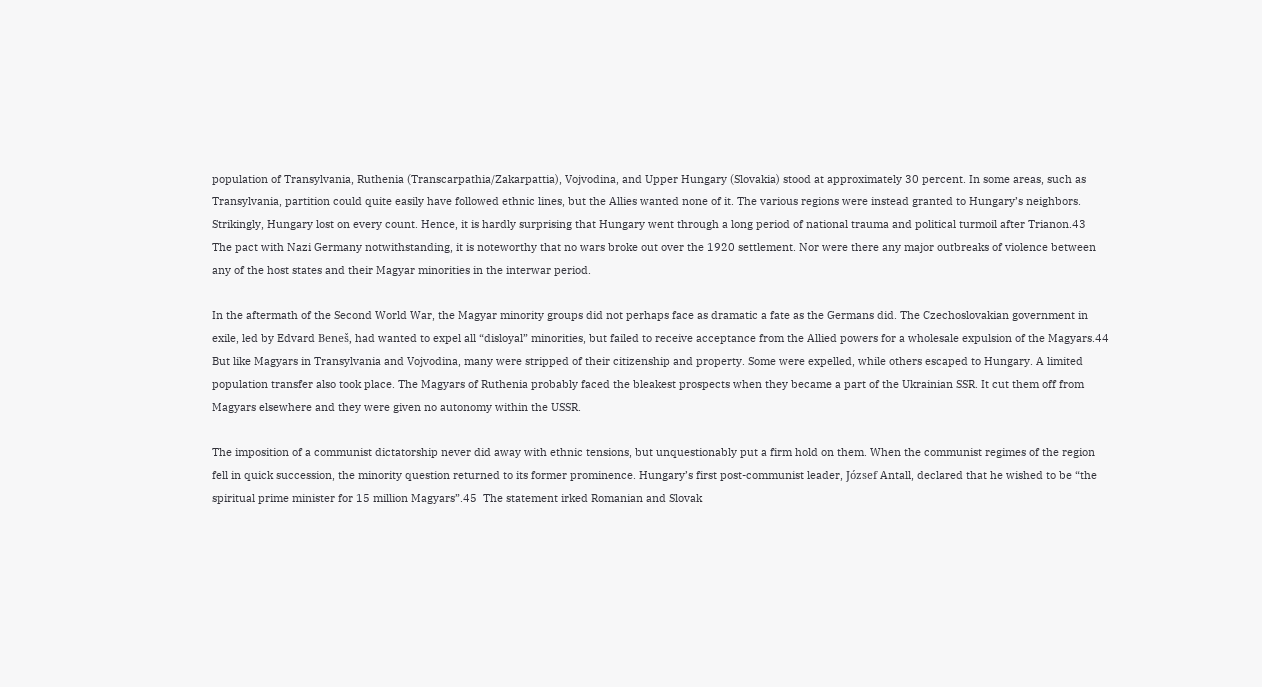population of Transylvania, Ruthenia (Transcarpathia/Zakarpattia), Vojvodina, and Upper Hungary (Slovakia) stood at approximately 30 percent. In some areas, such as Transylvania, partition could quite easily have followed ethnic lines, but the Allies wanted none of it. The various regions were instead granted to Hungary’s neighbors. Strikingly, Hungary lost on every count. Hence, it is hardly surprising that Hungary went through a long period of national trauma and political turmoil after Trianon.43   The pact with Nazi Germany notwithstanding, it is noteworthy that no wars broke out over the 1920 settlement. Nor were there any major outbreaks of violence between any of the host states and their Magyar minorities in the interwar period.

In the aftermath of the Second World War, the Magyar minority groups did not perhaps face as dramatic a fate as the Germans did. The Czechoslovakian government in exile, led by Edvard Beneš, had wanted to expel all “disloyal” minorities, but failed to receive acceptance from the Allied powers for a wholesale expulsion of the Magyars.44 But like Magyars in Transylvania and Vojvodina, many were stripped of their citizenship and property. Some were expelled, while others escaped to Hungary. A limited population transfer also took place. The Magyars of Ruthenia probably faced the bleakest prospects when they became a part of the Ukrainian SSR. It cut them off from Magyars elsewhere and they were given no autonomy within the USSR.

The imposition of a communist dictatorship never did away with ethnic tensions, but unquestionably put a firm hold on them. When the communist regimes of the region fell in quick succession, the minority question returned to its former prominence. Hungary’s first post-communist leader, József Antall, declared that he wished to be “the spiritual prime minister for 15 million Magyars”.45  The statement irked Romanian and Slovak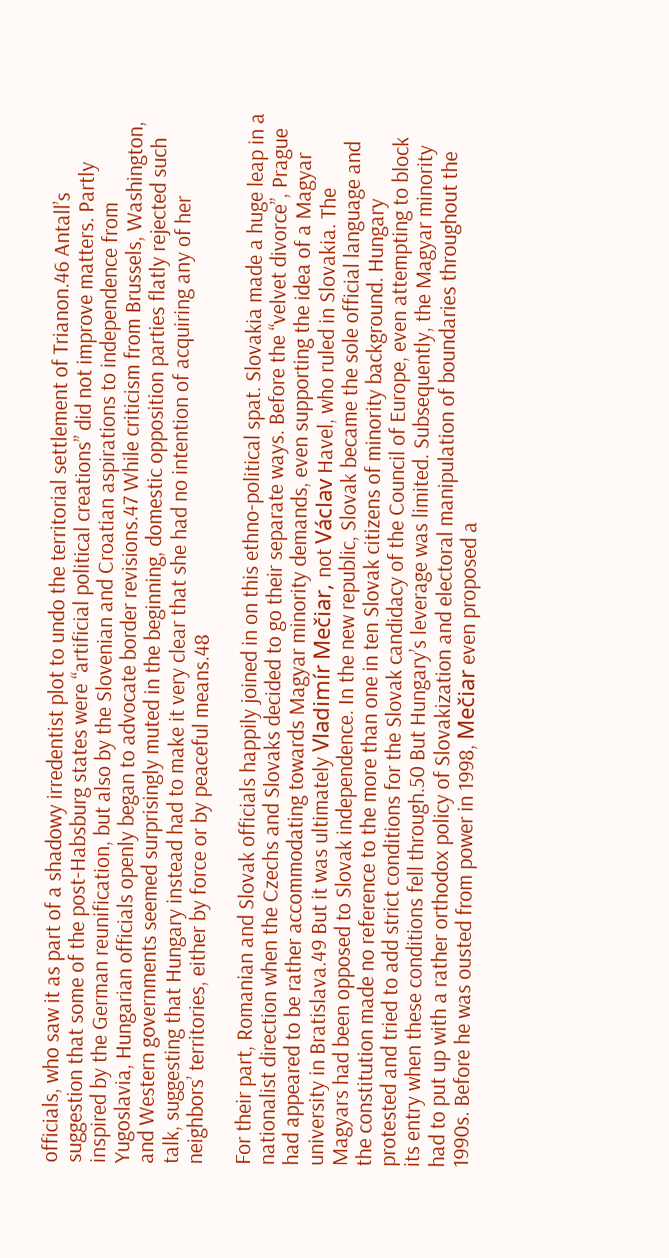officials, who saw it as part of a shadowy irredentist plot to undo the territorial settlement of Trianon.46 Antall’s suggestion that some of the post-Habsburg states were “artificial political creations” did not improve matters. Partly inspired by the German reunification, but also by the Slovenian and Croatian aspirations to independence from Yugoslavia, Hungarian officials openly began to advocate border revisions.47 While criticism from Brussels, Washington, and Western governments seemed surprisingly muted in the beginning, domestic opposition parties flatly rejected such talk, suggesting that Hungary instead had to make it very clear that she had no intention of acquiring any of her neighbors’ territories, either by force or by peaceful means.48

For their part, Romanian and Slovak officials happily joined in on this ethno-political spat. Slovakia made a huge leap in a nationalist direction when the Czechs and Slovaks decided to go their separate ways. Before the “velvet divorce”, Prague had appeared to be rather accommodating towards Magyar minority demands, even supporting the idea of a Magyar university in Bratislava.49 But it was ultimately Vladimír Mečiar, not Václav Havel, who ruled in Slovakia. The Magyars had been opposed to Slovak independence. In the new republic, Slovak became the sole official language and the constitution made no reference to the more than one in ten Slovak citizens of minority background. Hungary protested and tried to add strict conditions for the Slovak candidacy of the Council of Europe, even attempting to block its entry when these conditions fell through.50 But Hungary’s leverage was limited. Subsequently, the Magyar minority had to put up with a rather orthodox policy of Slovakization and electoral manipulation of boundaries throughout the 1990s. Before he was ousted from power in 1998, Mečiar even proposed a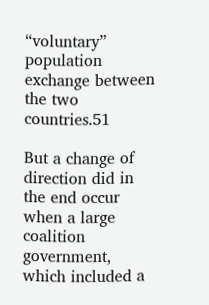“voluntary” population exchange between the two countries.51

But a change of direction did in the end occur when a large coalition government, which included a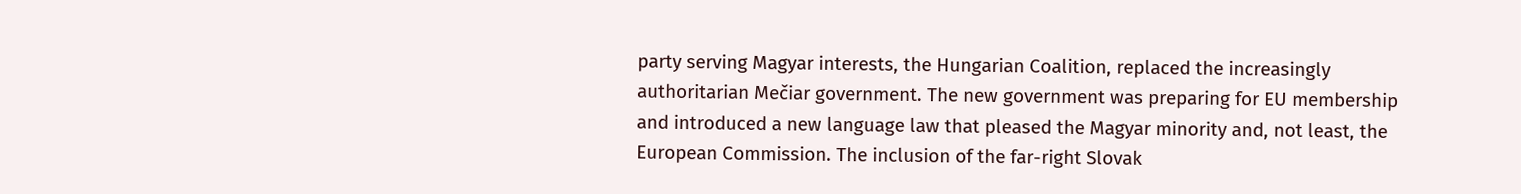party serving Magyar interests, the Hungarian Coalition, replaced the increasingly authoritarian Mečiar government. The new government was preparing for EU membership and introduced a new language law that pleased the Magyar minority and, not least, the European Commission. The inclusion of the far-right Slovak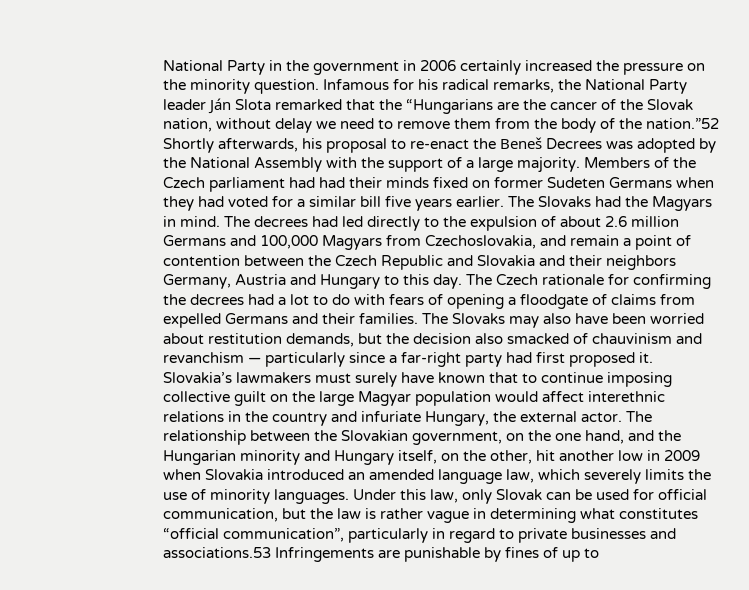National Party in the government in 2006 certainly increased the pressure on the minority question. Infamous for his radical remarks, the National Party leader Ján Slota remarked that the “Hungarians are the cancer of the Slovak nation, without delay we need to remove them from the body of the nation.”52  Shortly afterwards, his proposal to re-enact the Beneš Decrees was adopted by the National Assembly with the support of a large majority. Members of the Czech parliament had had their minds fixed on former Sudeten Germans when they had voted for a similar bill five years earlier. The Slovaks had the Magyars in mind. The decrees had led directly to the expulsion of about 2.6 million Germans and 100,000 Magyars from Czechoslovakia, and remain a point of contention between the Czech Republic and Slovakia and their neighbors Germany, Austria and Hungary to this day. The Czech rationale for confirming the decrees had a lot to do with fears of opening a floodgate of claims from expelled Germans and their families. The Slovaks may also have been worried about restitution demands, but the decision also smacked of chauvinism and revanchism — particularly since a far-right party had first proposed it. Slovakia’s lawmakers must surely have known that to continue imposing collective guilt on the large Magyar population would affect interethnic relations in the country and infuriate Hungary, the external actor. The relationship between the Slovakian government, on the one hand, and the Hungarian minority and Hungary itself, on the other, hit another low in 2009 when Slovakia introduced an amended language law, which severely limits the use of minority languages. Under this law, only Slovak can be used for official communication, but the law is rather vague in determining what constitutes “official communication”, particularly in regard to private businesses and associations.53 Infringements are punishable by fines of up to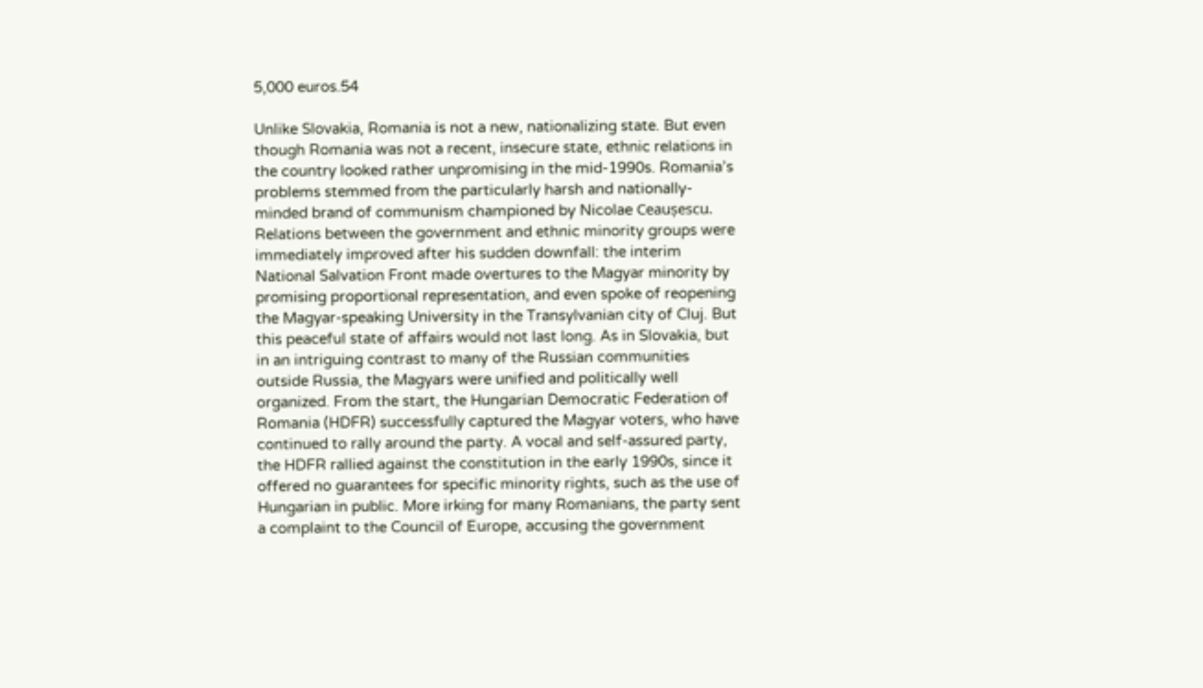5,000 euros.54

Unlike Slovakia, Romania is not a new, nationalizing state. But even though Romania was not a recent, insecure state, ethnic relations in the country looked rather unpromising in the mid-1990s. Romania’s problems stemmed from the particularly harsh and nationally-minded brand of communism championed by Nicolae Ceaușescu. Relations between the government and ethnic minority groups were immediately improved after his sudden downfall: the interim National Salvation Front made overtures to the Magyar minority by promising proportional representation, and even spoke of reopening the Magyar-speaking University in the Transylvanian city of Cluj. But this peaceful state of affairs would not last long. As in Slovakia, but in an intriguing contrast to many of the Russian communities outside Russia, the Magyars were unified and politically well organized. From the start, the Hungarian Democratic Federation of Romania (HDFR) successfully captured the Magyar voters, who have continued to rally around the party. A vocal and self-assured party, the HDFR rallied against the constitution in the early 1990s, since it offered no guarantees for specific minority rights, such as the use of Hungarian in public. More irking for many Romanians, the party sent a complaint to the Council of Europe, accusing the government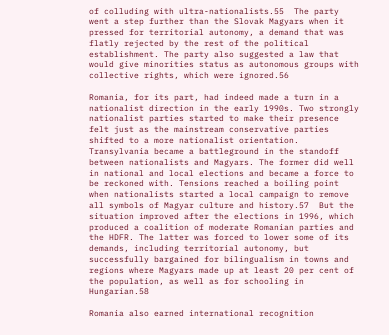of colluding with ultra-nationalists.55  The party went a step further than the Slovak Magyars when it pressed for territorial autonomy, a demand that was flatly rejected by the rest of the political establishment. The party also suggested a law that would give minorities status as autonomous groups with collective rights, which were ignored.56

Romania, for its part, had indeed made a turn in a nationalist direction in the early 1990s. Two strongly nationalist parties started to make their presence felt just as the mainstream conservative parties shifted to a more nationalist orientation. Transylvania became a battleground in the standoff between nationalists and Magyars. The former did well in national and local elections and became a force to be reckoned with. Tensions reached a boiling point when nationalists started a local campaign to remove all symbols of Magyar culture and history.57  But the situation improved after the elections in 1996, which produced a coalition of moderate Romanian parties and the HDFR. The latter was forced to lower some of its demands, including territorial autonomy, but successfully bargained for bilingualism in towns and regions where Magyars made up at least 20 per cent of the population, as well as for schooling in Hungarian.58

Romania also earned international recognition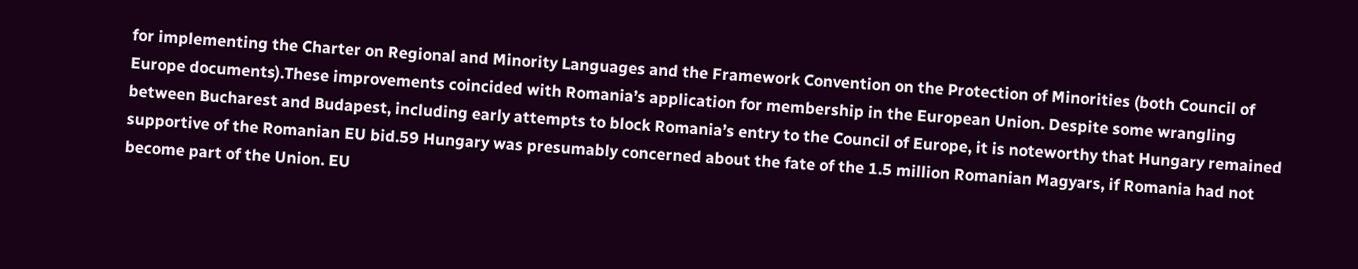for implementing the Charter on Regional and Minority Languages and the Framework Convention on the Protection of Minorities (both Council of Europe documents).These improvements coincided with Romania’s application for membership in the European Union. Despite some wrangling between Bucharest and Budapest, including early attempts to block Romania’s entry to the Council of Europe, it is noteworthy that Hungary remained supportive of the Romanian EU bid.59 Hungary was presumably concerned about the fate of the 1.5 million Romanian Magyars, if Romania had not become part of the Union. EU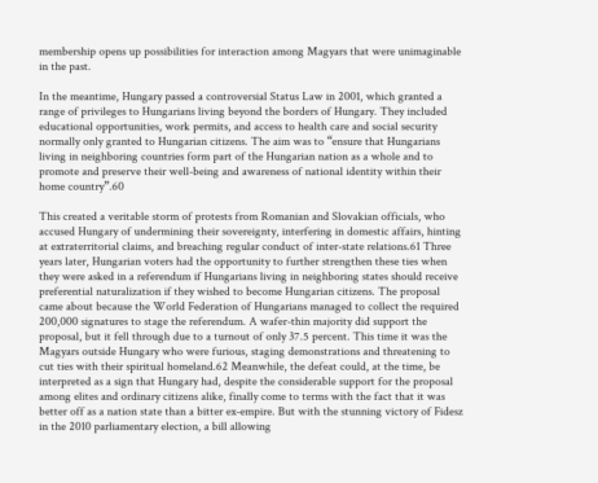membership opens up possibilities for interaction among Magyars that were unimaginable in the past.

In the meantime, Hungary passed a controversial Status Law in 2001, which granted a range of privileges to Hungarians living beyond the borders of Hungary. They included educational opportunities, work permits, and access to health care and social security normally only granted to Hungarian citizens. The aim was to “ensure that Hungarians living in neighboring countries form part of the Hungarian nation as a whole and to promote and preserve their well-being and awareness of national identity within their home country”.60

This created a veritable storm of protests from Romanian and Slovakian officials, who accused Hungary of undermining their sovereignty, interfering in domestic affairs, hinting at extraterritorial claims, and breaching regular conduct of inter-state relations.61 Three years later, Hungarian voters had the opportunity to further strengthen these ties when they were asked in a referendum if Hungarians living in neighboring states should receive preferential naturalization if they wished to become Hungarian citizens. The proposal came about because the World Federation of Hungarians managed to collect the required 200,000 signatures to stage the referendum. A wafer-thin majority did support the proposal, but it fell through due to a turnout of only 37.5 percent. This time it was the Magyars outside Hungary who were furious, staging demonstrations and threatening to cut ties with their spiritual homeland.62 Meanwhile, the defeat could, at the time, be interpreted as a sign that Hungary had, despite the considerable support for the proposal among elites and ordinary citizens alike, finally come to terms with the fact that it was better off as a nation state than a bitter ex-empire. But with the stunning victory of Fidesz in the 2010 parliamentary election, a bill allowing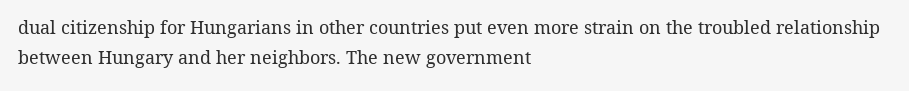dual citizenship for Hungarians in other countries put even more strain on the troubled relationship between Hungary and her neighbors. The new government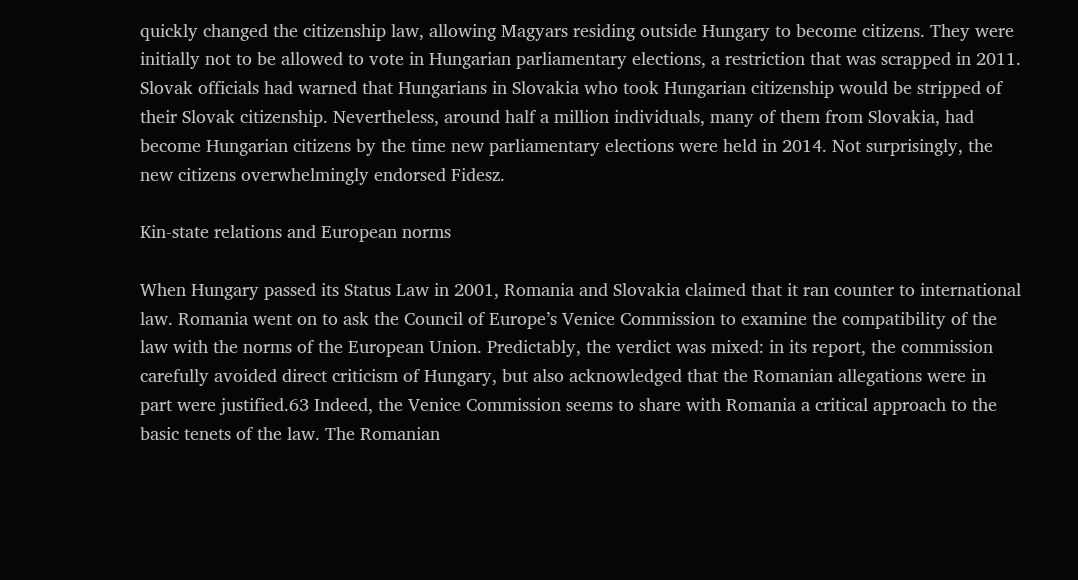quickly changed the citizenship law, allowing Magyars residing outside Hungary to become citizens. They were initially not to be allowed to vote in Hungarian parliamentary elections, a restriction that was scrapped in 2011. Slovak officials had warned that Hungarians in Slovakia who took Hungarian citizenship would be stripped of their Slovak citizenship. Nevertheless, around half a million individuals, many of them from Slovakia, had become Hungarian citizens by the time new parliamentary elections were held in 2014. Not surprisingly, the new citizens overwhelmingly endorsed Fidesz.

Kin-state relations and European norms

When Hungary passed its Status Law in 2001, Romania and Slovakia claimed that it ran counter to international law. Romania went on to ask the Council of Europe’s Venice Commission to examine the compatibility of the law with the norms of the European Union. Predictably, the verdict was mixed: in its report, the commission carefully avoided direct criticism of Hungary, but also acknowledged that the Romanian allegations were in part were justified.63 Indeed, the Venice Commission seems to share with Romania a critical approach to the basic tenets of the law. The Romanian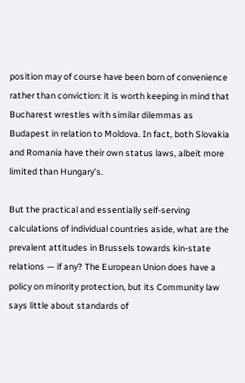position may of course have been born of convenience rather than conviction: it is worth keeping in mind that Bucharest wrestles with similar dilemmas as Budapest in relation to Moldova. In fact, both Slovakia and Romania have their own status laws, albeit more limited than Hungary’s.

But the practical and essentially self-serving calculations of individual countries aside, what are the prevalent attitudes in Brussels towards kin-state relations — if any? The European Union does have a policy on minority protection, but its Community law says little about standards of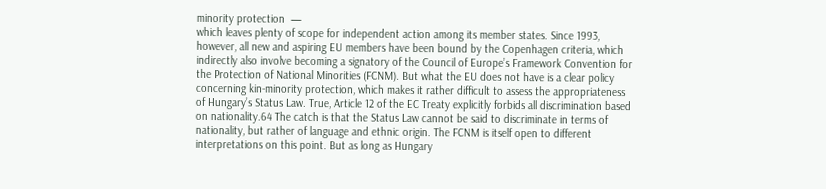minority protection  —
which leaves plenty of scope for independent action among its member states. Since 1993, however, all new and aspiring EU members have been bound by the Copenhagen criteria, which indirectly also involve becoming a signatory of the Council of Europe’s Framework Convention for the Protection of National Minorities (FCNM). But what the EU does not have is a clear policy concerning kin-minority protection, which makes it rather difficult to assess the appropriateness of Hungary’s Status Law. True, Article 12 of the EC Treaty explicitly forbids all discrimination based on nationality.64 The catch is that the Status Law cannot be said to discriminate in terms of nationality, but rather of language and ethnic origin. The FCNM is itself open to different interpretations on this point. But as long as Hungary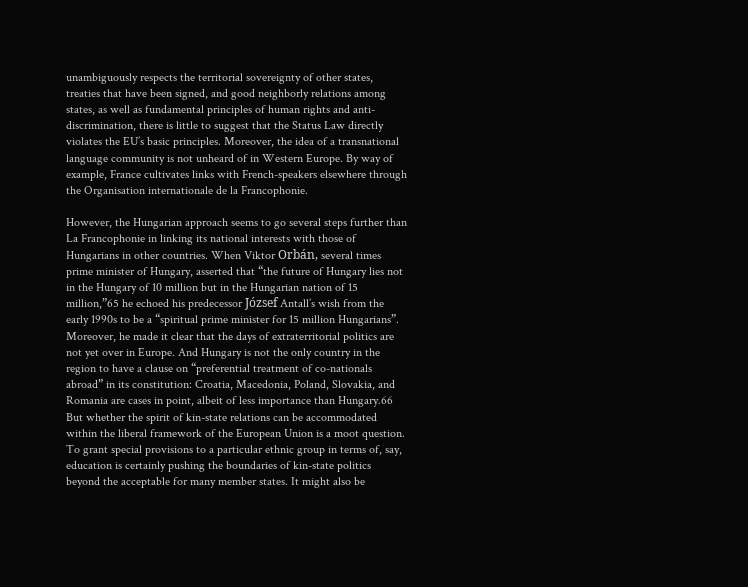unambiguously respects the territorial sovereignty of other states, treaties that have been signed, and good neighborly relations among states, as well as fundamental principles of human rights and anti-discrimination, there is little to suggest that the Status Law directly violates the EU’s basic principles. Moreover, the idea of a transnational language community is not unheard of in Western Europe. By way of example, France cultivates links with French-speakers elsewhere through the Organisation internationale de la Francophonie.

However, the Hungarian approach seems to go several steps further than La Francophonie in linking its national interests with those of Hungarians in other countries. When Viktor Orbán, several times prime minister of Hungary, asserted that “the future of Hungary lies not in the Hungary of 10 million but in the Hungarian nation of 15 million,”65 he echoed his predecessor József Antall’s wish from the early 1990s to be a “spiritual prime minister for 15 million Hungarians”.  Moreover, he made it clear that the days of extraterritorial politics are not yet over in Europe. And Hungary is not the only country in the region to have a clause on “preferential treatment of co-nationals abroad” in its constitution: Croatia, Macedonia, Poland, Slovakia, and Romania are cases in point, albeit of less importance than Hungary.66  But whether the spirit of kin-state relations can be accommodated within the liberal framework of the European Union is a moot question. To grant special provisions to a particular ethnic group in terms of, say, education is certainly pushing the boundaries of kin-state politics beyond the acceptable for many member states. It might also be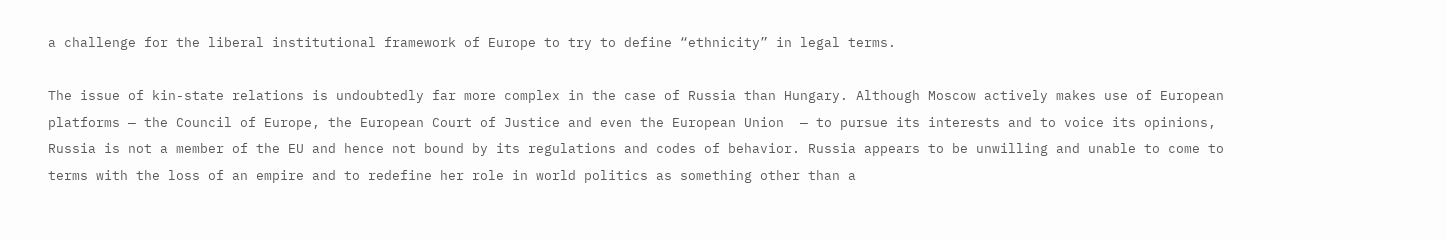a challenge for the liberal institutional framework of Europe to try to define “ethnicity” in legal terms.

The issue of kin-state relations is undoubtedly far more complex in the case of Russia than Hungary. Although Moscow actively makes use of European platforms — the Council of Europe, the European Court of Justice and even the European Union  — to pursue its interests and to voice its opinions, Russia is not a member of the EU and hence not bound by its regulations and codes of behavior. Russia appears to be unwilling and unable to come to terms with the loss of an empire and to redefine her role in world politics as something other than a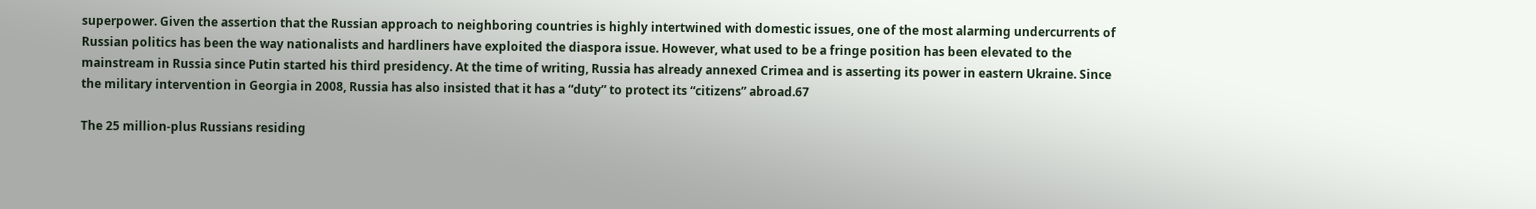superpower. Given the assertion that the Russian approach to neighboring countries is highly intertwined with domestic issues, one of the most alarming undercurrents of Russian politics has been the way nationalists and hardliners have exploited the diaspora issue. However, what used to be a fringe position has been elevated to the mainstream in Russia since Putin started his third presidency. At the time of writing, Russia has already annexed Crimea and is asserting its power in eastern Ukraine. Since the military intervention in Georgia in 2008, Russia has also insisted that it has a “duty” to protect its “citizens” abroad.67

The 25 million-plus Russians residing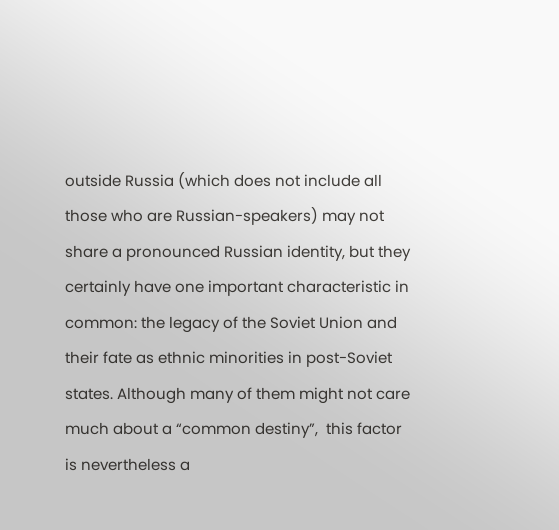outside Russia (which does not include all those who are Russian-speakers) may not share a pronounced Russian identity, but they certainly have one important characteristic in common: the legacy of the Soviet Union and their fate as ethnic minorities in post-Soviet states. Although many of them might not care much about a “common destiny”,  this factor is nevertheless a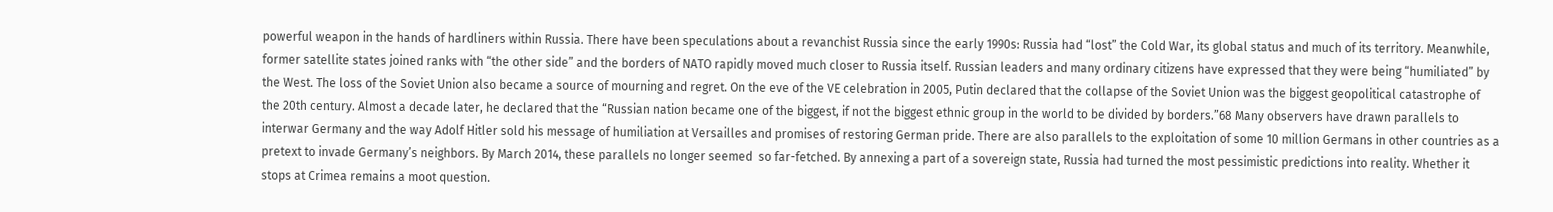powerful weapon in the hands of hardliners within Russia. There have been speculations about a revanchist Russia since the early 1990s: Russia had “lost” the Cold War, its global status and much of its territory. Meanwhile, former satellite states joined ranks with “the other side” and the borders of NATO rapidly moved much closer to Russia itself. Russian leaders and many ordinary citizens have expressed that they were being “humiliated” by the West. The loss of the Soviet Union also became a source of mourning and regret. On the eve of the VE celebration in 2005, Putin declared that the collapse of the Soviet Union was the biggest geopolitical catastrophe of the 20th century. Almost a decade later, he declared that the “Russian nation became one of the biggest, if not the biggest ethnic group in the world to be divided by borders.”68 Many observers have drawn parallels to interwar Germany and the way Adolf Hitler sold his message of humiliation at Versailles and promises of restoring German pride. There are also parallels to the exploitation of some 10 million Germans in other countries as a pretext to invade Germany’s neighbors. By March 2014, these parallels no longer seemed  so far-fetched. By annexing a part of a sovereign state, Russia had turned the most pessimistic predictions into reality. Whether it stops at Crimea remains a moot question.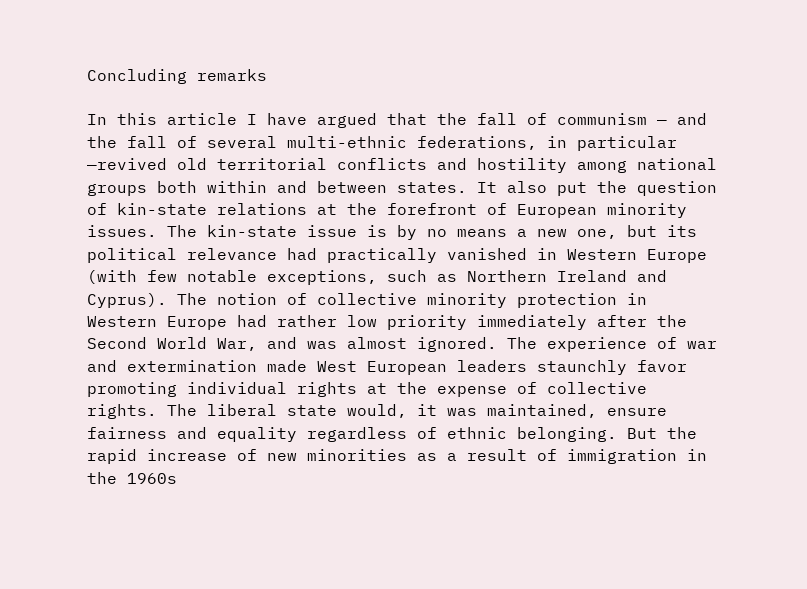Concluding remarks

In this article I have argued that the fall of communism — and the fall of several multi-ethnic federations, in particular —revived old territorial conflicts and hostility among national groups both within and between states. It also put the question of kin-state relations at the forefront of European minority issues. The kin-state issue is by no means a new one, but its political relevance had practically vanished in Western Europe (with few notable exceptions, such as Northern Ireland and Cyprus). The notion of collective minority protection in Western Europe had rather low priority immediately after the Second World War, and was almost ignored. The experience of war and extermination made West European leaders staunchly favor promoting individual rights at the expense of collective rights. The liberal state would, it was maintained, ensure fairness and equality regardless of ethnic belonging. But the rapid increase of new minorities as a result of immigration in the 1960s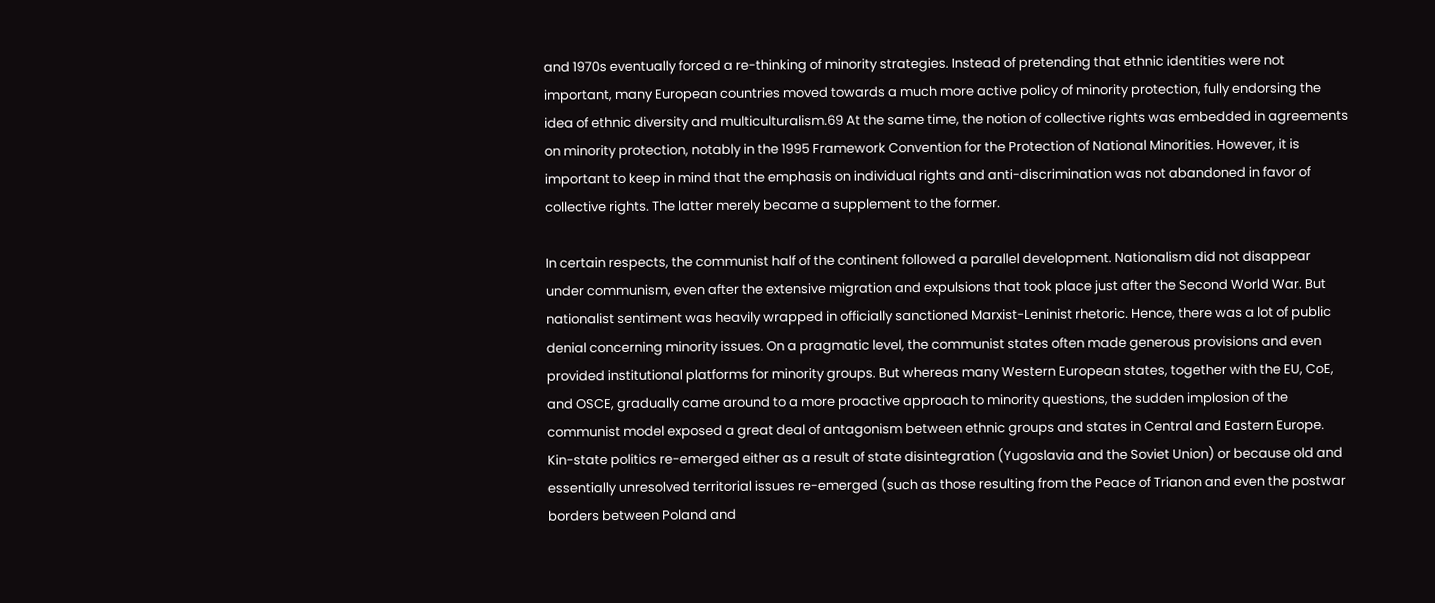and 1970s eventually forced a re-thinking of minority strategies. Instead of pretending that ethnic identities were not important, many European countries moved towards a much more active policy of minority protection, fully endorsing the idea of ethnic diversity and multiculturalism.69 At the same time, the notion of collective rights was embedded in agreements on minority protection, notably in the 1995 Framework Convention for the Protection of National Minorities. However, it is important to keep in mind that the emphasis on individual rights and anti-discrimination was not abandoned in favor of collective rights. The latter merely became a supplement to the former.

In certain respects, the communist half of the continent followed a parallel development. Nationalism did not disappear under communism, even after the extensive migration and expulsions that took place just after the Second World War. But nationalist sentiment was heavily wrapped in officially sanctioned Marxist-Leninist rhetoric. Hence, there was a lot of public denial concerning minority issues. On a pragmatic level, the communist states often made generous provisions and even provided institutional platforms for minority groups. But whereas many Western European states, together with the EU, CoE, and OSCE, gradually came around to a more proactive approach to minority questions, the sudden implosion of the communist model exposed a great deal of antagonism between ethnic groups and states in Central and Eastern Europe. Kin-state politics re-emerged either as a result of state disintegration (Yugoslavia and the Soviet Union) or because old and essentially unresolved territorial issues re-emerged (such as those resulting from the Peace of Trianon and even the postwar borders between Poland and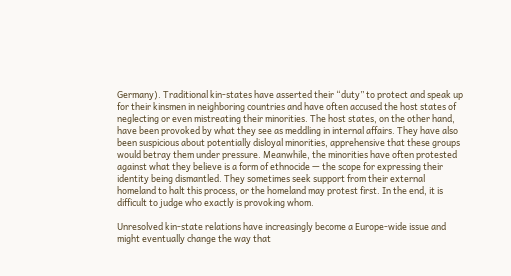Germany). Traditional kin-states have asserted their “duty” to protect and speak up for their kinsmen in neighboring countries and have often accused the host states of neglecting or even mistreating their minorities. The host states, on the other hand, have been provoked by what they see as meddling in internal affairs. They have also been suspicious about potentially disloyal minorities, apprehensive that these groups would betray them under pressure. Meanwhile, the minorities have often protested against what they believe is a form of ethnocide — the scope for expressing their identity being dismantled. They sometimes seek support from their external homeland to halt this process, or the homeland may protest first. In the end, it is difficult to judge who exactly is provoking whom.

Unresolved kin-state relations have increasingly become a Europe-wide issue and might eventually change the way that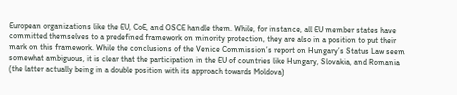European organizations like the EU, CoE, and OSCE handle them. While, for instance, all EU member states have committed themselves to a predefined framework on minority protection, they are also in a position to put their mark on this framework. While the conclusions of the Venice Commission’s report on Hungary’s Status Law seem somewhat ambiguous, it is clear that the participation in the EU of countries like Hungary, Slovakia, and Romania (the latter actually being in a double position with its approach towards Moldova)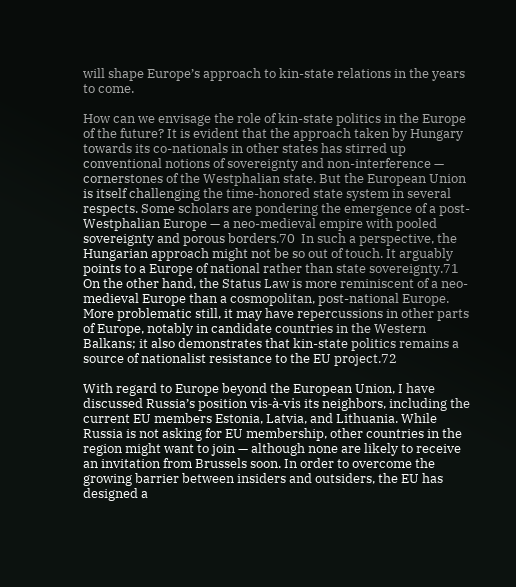will shape Europe’s approach to kin-state relations in the years to come.

How can we envisage the role of kin-state politics in the Europe of the future? It is evident that the approach taken by Hungary towards its co-nationals in other states has stirred up conventional notions of sovereignty and non-interference — cornerstones of the Westphalian state. But the European Union is itself challenging the time-honored state system in several respects. Some scholars are pondering the emergence of a post-Westphalian Europe — a neo-medieval empire with pooled sovereignty and porous borders.70  In such a perspective, the Hungarian approach might not be so out of touch. It arguably points to a Europe of national rather than state sovereignty.71 On the other hand, the Status Law is more reminiscent of a neo-medieval Europe than a cosmopolitan, post-national Europe. More problematic still, it may have repercussions in other parts of Europe, notably in candidate countries in the Western Balkans; it also demonstrates that kin-state politics remains a source of nationalist resistance to the EU project.72

With regard to Europe beyond the European Union, I have discussed Russia’s position vis-à-vis its neighbors, including the current EU members Estonia, Latvia, and Lithuania. While Russia is not asking for EU membership, other countries in the region might want to join — although none are likely to receive an invitation from Brussels soon. In order to overcome the growing barrier between insiders and outsiders, the EU has designed a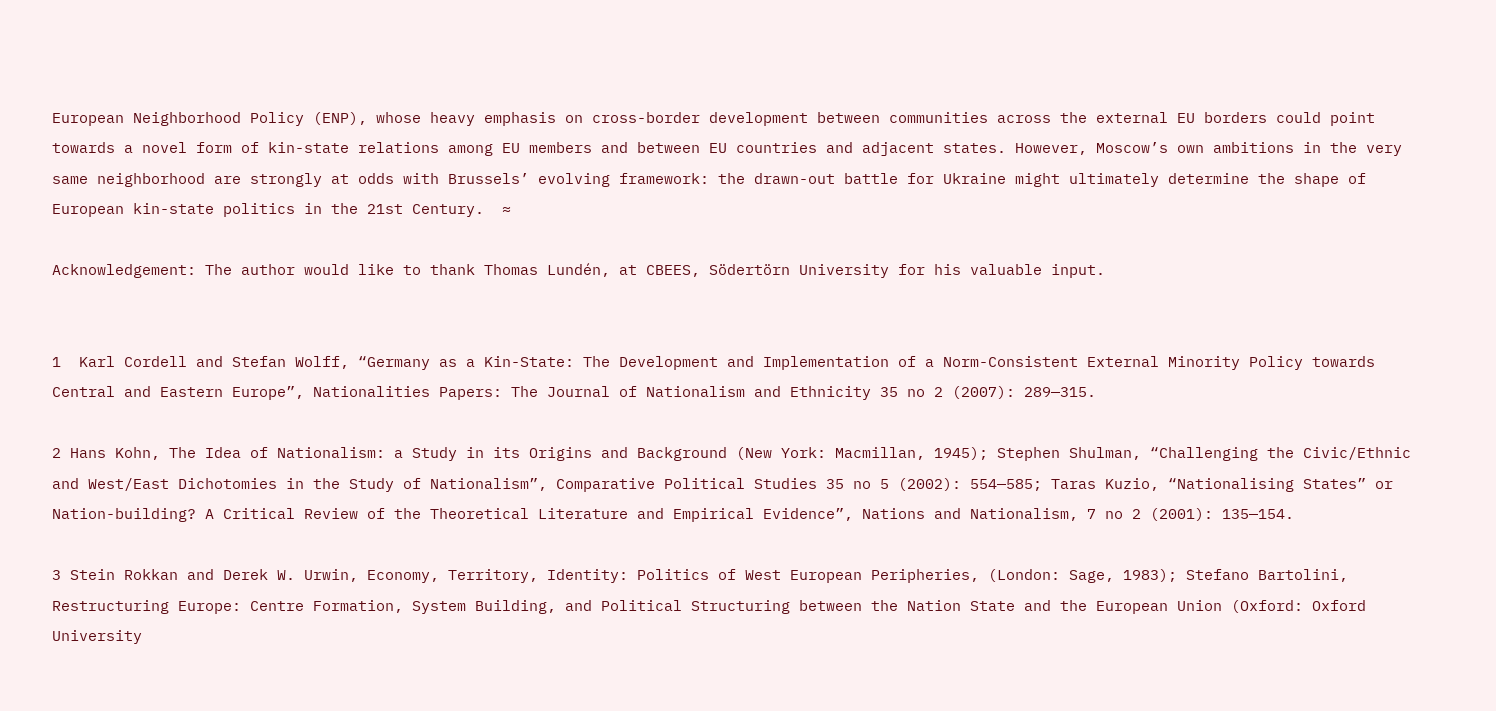European Neighborhood Policy (ENP), whose heavy emphasis on cross-border development between communities across the external EU borders could point towards a novel form of kin-state relations among EU members and between EU countries and adjacent states. However, Moscow’s own ambitions in the very same neighborhood are strongly at odds with Brussels’ evolving framework: the drawn-out battle for Ukraine might ultimately determine the shape of European kin-state politics in the 21st Century.  ≈

Acknowledgement: The author would like to thank Thomas Lundén, at CBEES, Södertörn University for his valuable input.


1  Karl Cordell and Stefan Wolff, “Germany as a Kin-State: The Development and Implementation of a Norm-Consistent External Minority Policy towards Central and Eastern Europe”, Nationalities Papers: The Journal of Nationalism and Ethnicity 35 no 2 (2007): 289—315.

2 Hans Kohn, The Idea of Nationalism: a Study in its Origins and Background (New York: Macmillan, 1945); Stephen Shulman, “Challenging the Civic/Ethnic and West/East Dichotomies in the Study of Nationalism”, Comparative Political Studies 35 no 5 (2002): 554—585; Taras Kuzio, “Nationalising States” or Nation-building? A Critical Review of the Theoretical Literature and Empirical Evidence”, Nations and Nationalism, 7 no 2 (2001): 135—154.

3 Stein Rokkan and Derek W. Urwin, Economy, Territory, Identity: Politics of West European Peripheries, (London: Sage, 1983); Stefano Bartolini, Restructuring Europe: Centre Formation, System Building, and Political Structuring between the Nation State and the European Union (Oxford: Oxford University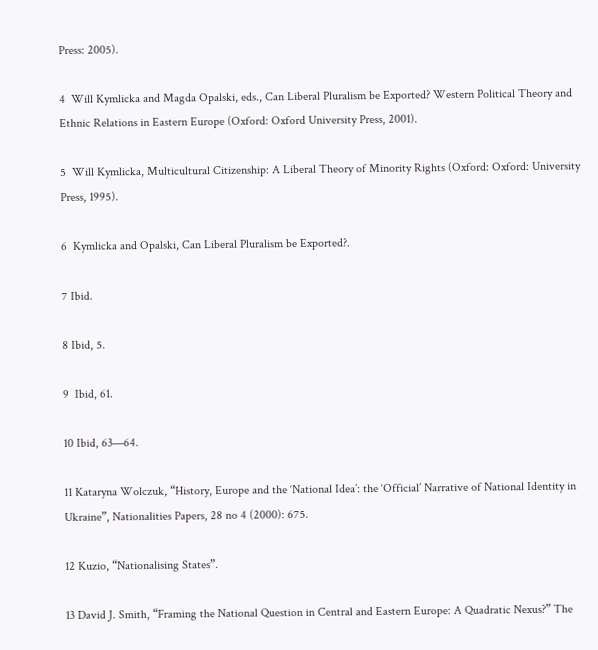Press: 2005).

4  Will Kymlicka and Magda Opalski, eds., Can Liberal Pluralism be Exported? Western Political Theory and Ethnic Relations in Eastern Europe (Oxford: Oxford University Press, 2001).

5  Will Kymlicka, Multicultural Citizenship: A Liberal Theory of Minority Rights (Oxford: Oxford: University Press, 1995).

6  Kymlicka and Opalski, Can Liberal Pluralism be Exported?.

7 Ibid.

8 Ibid, 5.

9  Ibid, 61.

10 Ibid, 63—64.

11 Kataryna Wolczuk, “History, Europe and the ‘National Idea’: the ‘Official’ Narrative of National Identity in Ukraine”, Nationalities Papers, 28 no 4 (2000): 675.

12 Kuzio, “Nationalising States”.

13 David J. Smith, “Framing the National Question in Central and Eastern Europe: A Quadratic Nexus?” The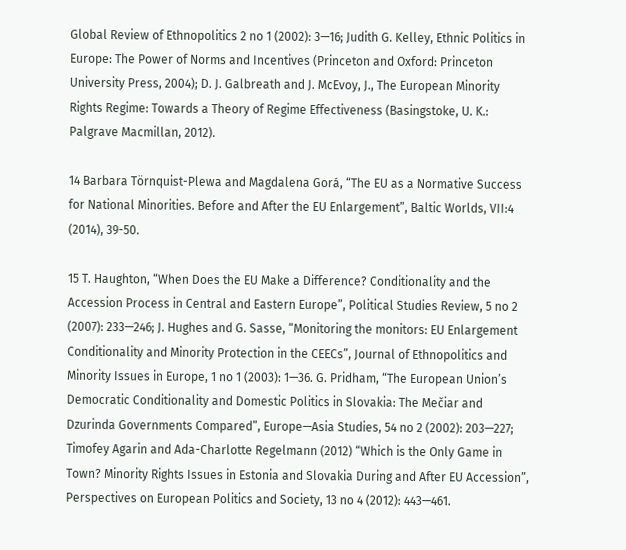Global Review of Ethnopolitics 2 no 1 (2002): 3—16; Judith G. Kelley, Ethnic Politics in Europe: The Power of Norms and Incentives (Princeton and Oxford: Princeton University Press, 2004); D. J. Galbreath and J. McEvoy, J., The European Minority Rights Regime: Towards a Theory of Regime Effectiveness (Basingstoke, U. K.: Palgrave Macmillan, 2012).

14 Barbara Törnquist-Plewa and Magdalena Gorá, “The EU as a Normative Success for National Minorities. Before and After the EU Enlargement”, Baltic Worlds, VII:4 (2014), 39-50.

15 T. Haughton, “When Does the EU Make a Difference? Conditionality and the Accession Process in Central and Eastern Europe”, Political Studies Review, 5 no 2 (2007): 233—246; J. Hughes and G. Sasse, “Monitoring the monitors: EU Enlargement Conditionality and Minority Protection in the CEECs”, Journal of Ethnopolitics and Minority Issues in Europe, 1 no 1 (2003): 1—36. G. Pridham, “The European Union’s Democratic Conditionality and Domestic Politics in Slovakia: The Mečiar and Dzurinda Governments Compared”, Europe—Asia Studies, 54 no 2 (2002): 203—227; Timofey Agarin and Ada-Charlotte Regelmann (2012) “Which is the Only Game in Town? Minority Rights Issues in Estonia and Slovakia During and After EU Accession”, Perspectives on European Politics and Society, 13 no 4 (2012): 443—461.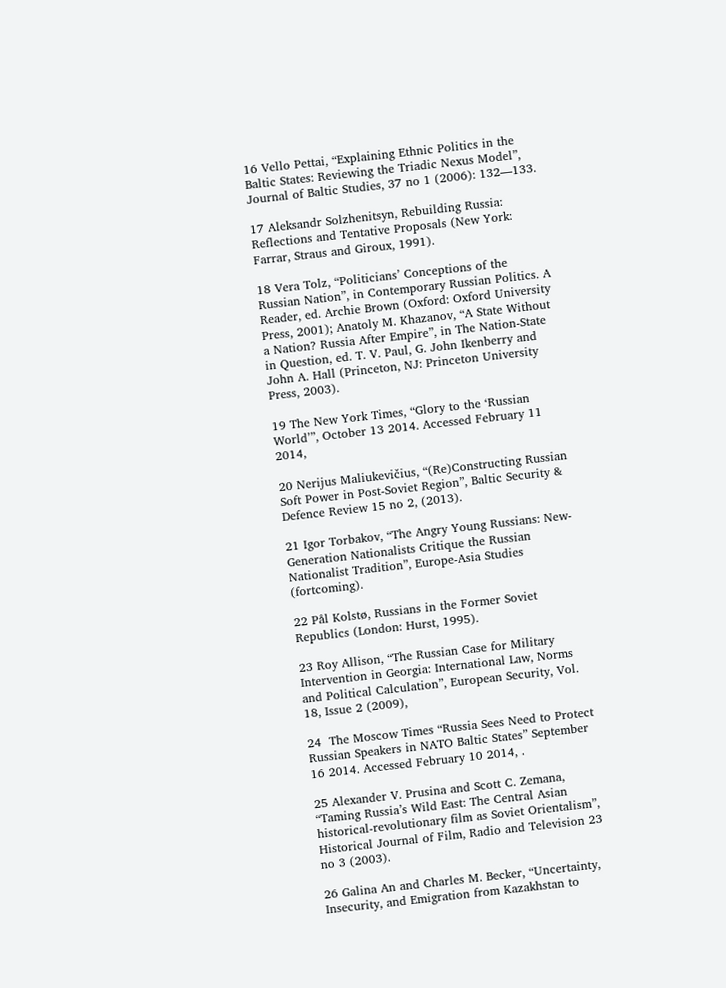16 Vello Pettai, “Explaining Ethnic Politics in the Baltic States: Reviewing the Triadic Nexus Model”, Journal of Baltic Studies, 37 no 1 (2006): 132—133.

17 Aleksandr Solzhenitsyn, Rebuilding Russia: Reflections and Tentative Proposals (New York: Farrar, Straus and Giroux, 1991).

18 Vera Tolz, “Politicians’ Conceptions of the Russian Nation”, in Contemporary Russian Politics. A Reader, ed. Archie Brown (Oxford: Oxford University Press, 2001); Anatoly M. Khazanov, “A State Without a Nation? Russia After Empire”, in The Nation-State in Question, ed. T. V. Paul, G. John Ikenberry and John A. Hall (Princeton, NJ: Princeton University Press, 2003).

19 The New York Times, “Glory to the ‘Russian World’”, October 13 2014. Accessed February 11 2014,

20 Nerijus Maliukevičius, “(Re)Constructing Russian Soft Power in Post-Soviet Region”, Baltic Security & Defence Review 15 no 2, (2013).

21 Igor Torbakov, “The Angry Young Russians: New-Generation Nationalists Critique the Russian Nationalist Tradition”, Europe-Asia Studies (fortcoming).

22 Pål Kolstø, Russians in the Former Soviet Republics (London: Hurst, 1995).

23 Roy Allison, “The Russian Case for Military Intervention in Georgia: International Law, Norms and Political Calculation”, European Security, Vol. 18, Issue 2 (2009),

24  The Moscow Times “Russia Sees Need to Protect Russian Speakers in NATO Baltic States” September 16 2014. Accessed February 10 2014, .

25 Alexander V. Prusina and Scott C. Zemana, “Taming Russia’s Wild East: The Central Asian historical-revolutionary film as Soviet Orientalism”, Historical Journal of Film, Radio and Television 23 no 3 (2003).

26 Galina An and Charles M. Becker, “Uncertainty, Insecurity, and Emigration from Kazakhstan to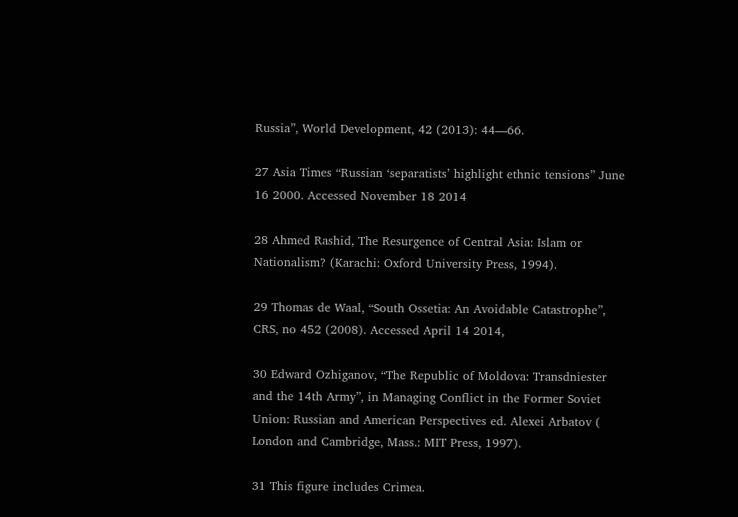Russia”, World Development, 42 (2013): 44—66.

27 Asia Times “Russian ‘separatists’ highlight ethnic tensions” June 16 2000. Accessed November 18 2014

28 Ahmed Rashid, The Resurgence of Central Asia: Islam or Nationalism? (Karachi: Oxford University Press, 1994).

29 Thomas de Waal, “South Ossetia: An Avoidable Catastrophe”, CRS, no 452 (2008). Accessed April 14 2014,

30 Edward Ozhiganov, “The Republic of Moldova: Transdniester and the 14th Army”, in Managing Conflict in the Former Soviet Union: Russian and American Perspectives ed. Alexei Arbatov ( London and Cambridge, Mass.: MIT Press, 1997).

31 This figure includes Crimea.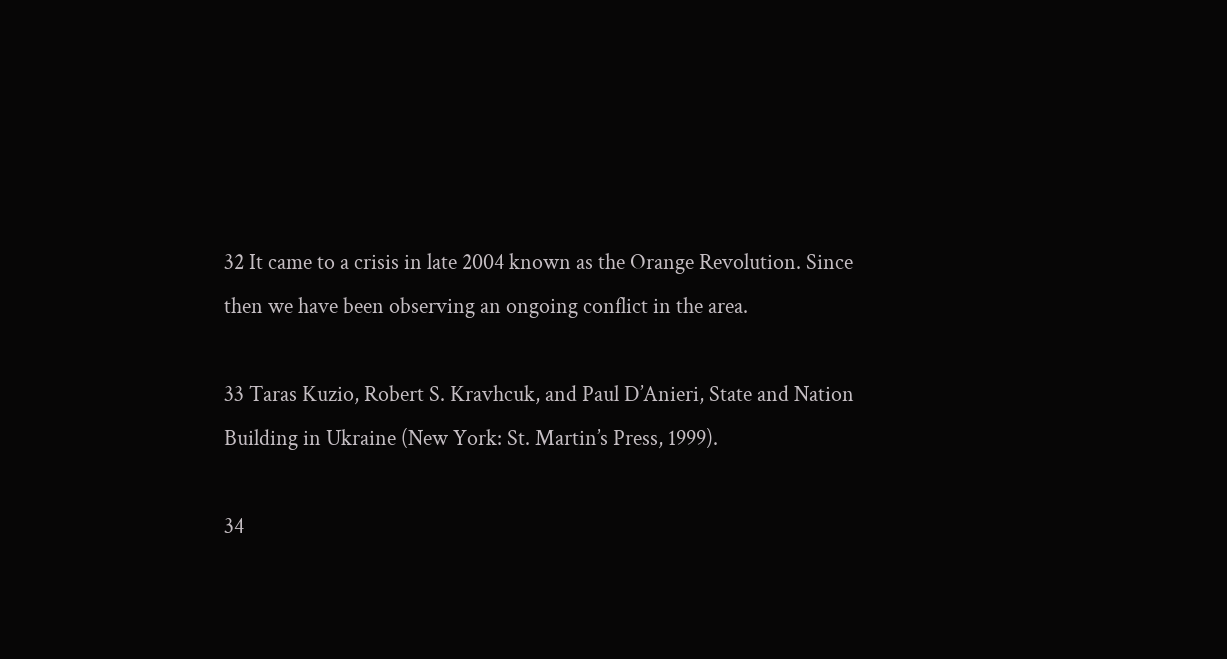32 It came to a crisis in late 2004 known as the Orange Revolution. Since then we have been observing an ongoing conflict in the area.

33 Taras Kuzio, Robert S. Kravhcuk, and Paul D’Anieri, State and Nation Building in Ukraine (New York: St. Martin’s Press, 1999).

34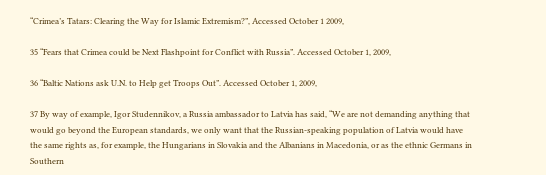“Crimea’s Tatars: Clearing the Way for Islamic Extremism?”, Accessed October 1 2009,

35 “Fears that Crimea could be Next Flashpoint for Conflict with Russia”. Accessed October 1, 2009,

36 “Baltic Nations ask U.N. to Help get Troops Out”. Accessed October 1, 2009,

37 By way of example, Igor Studennikov, a Russia ambassador to Latvia has said, “We are not demanding anything that would go beyond the European standards, we only want that the Russian-speaking population of Latvia would have the same rights as, for example, the Hungarians in Slovakia and the Albanians in Macedonia, or as the ethnic Germans in Southern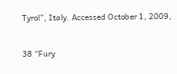Tyrol”, Italy. Accessed October 1, 2009,

38 “Fury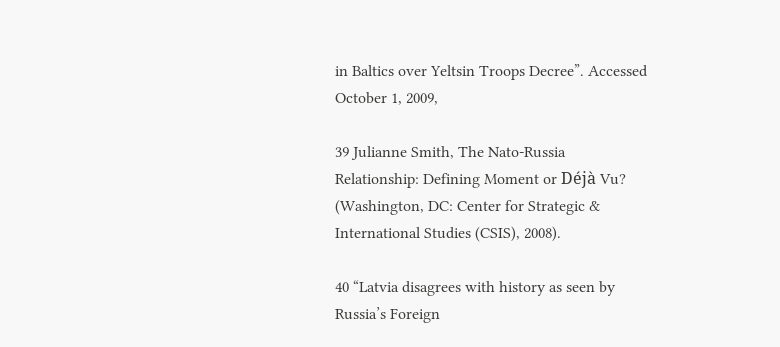in Baltics over Yeltsin Troops Decree”. Accessed October 1, 2009,

39 Julianne Smith, The Nato-Russia Relationship: Defining Moment or Déjà Vu? (Washington, DC: Center for Strategic & International Studies (CSIS), 2008).

40 “Latvia disagrees with history as seen by Russia’s Foreign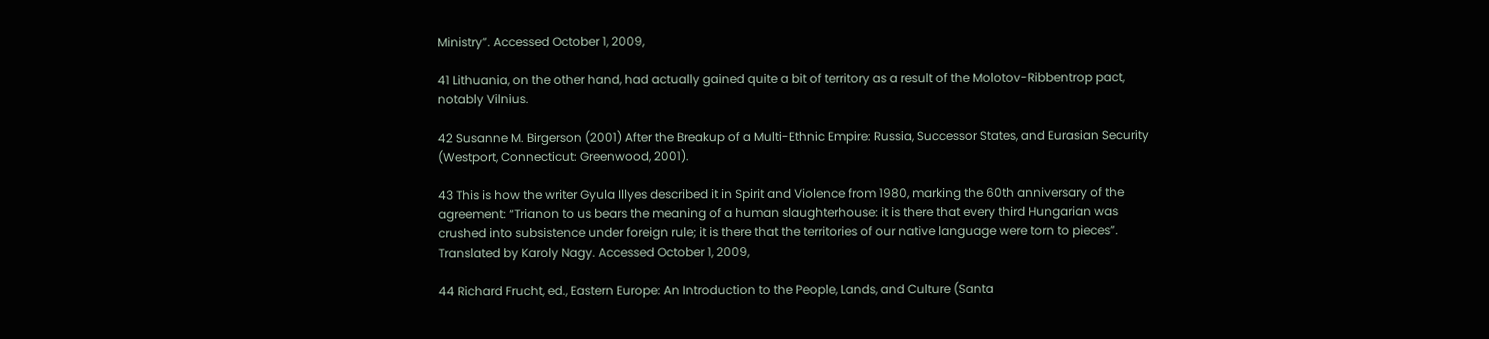Ministry”. Accessed October 1, 2009,

41 Lithuania, on the other hand, had actually gained quite a bit of territory as a result of the Molotov-Ribbentrop pact, notably Vilnius.

42 Susanne M. Birgerson (2001) After the Breakup of a Multi-Ethnic Empire: Russia, Successor States, and Eurasian Security (Westport, Connecticut: Greenwood, 2001).

43 This is how the writer Gyula Illyes described it in Spirit and Violence from 1980, marking the 60th anniversary of the agreement: “Trianon to us bears the meaning of a human slaughterhouse: it is there that every third Hungarian was crushed into subsistence under foreign rule; it is there that the territories of our native language were torn to pieces”. Translated by Karoly Nagy. Accessed October 1, 2009,

44 Richard Frucht, ed., Eastern Europe: An Introduction to the People, Lands, and Culture (Santa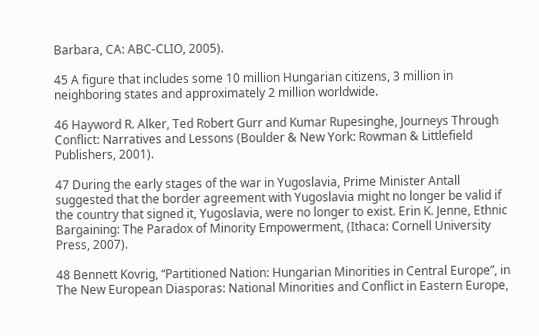Barbara, CA: ABC-CLIO, 2005).

45 A figure that includes some 10 million Hungarian citizens, 3 million in neighboring states and approximately 2 million worldwide.

46 Hayword R. Alker, Ted Robert Gurr and Kumar Rupesinghe, Journeys Through Conflict: Narratives and Lessons (Boulder & New York: Rowman & Littlefield Publishers, 2001).

47 During the early stages of the war in Yugoslavia, Prime Minister Antall suggested that the border agreement with Yugoslavia might no longer be valid if the country that signed it, Yugoslavia, were no longer to exist. Erin K. Jenne, Ethnic Bargaining: The Paradox of Minority Empowerment, (Ithaca: Cornell University Press, 2007).

48 Bennett Kovrig, “Partitioned Nation: Hungarian Minorities in Central Europe”, in The New European Diasporas: National Minorities and Conflict in Eastern Europe,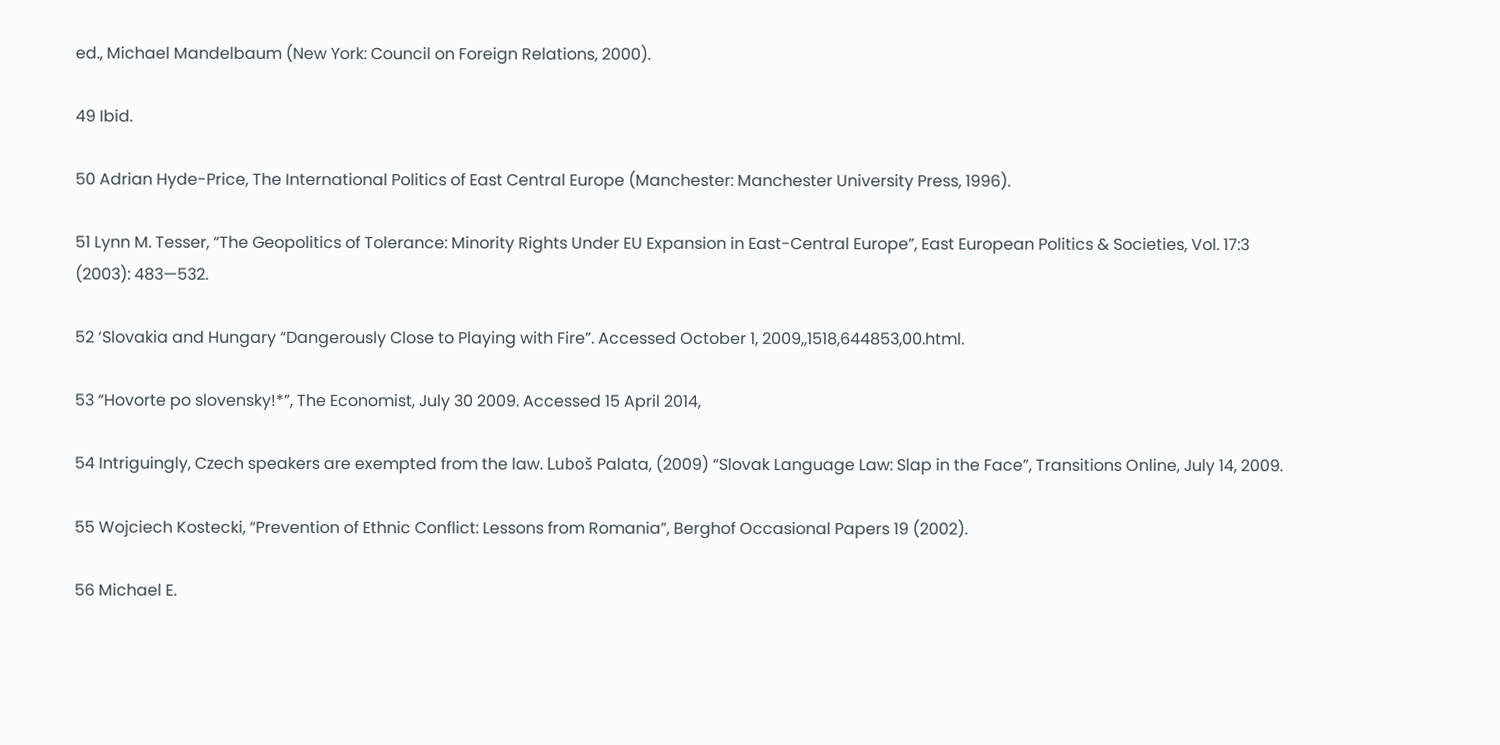ed., Michael Mandelbaum (New York: Council on Foreign Relations, 2000).

49 Ibid.

50 Adrian Hyde-Price, The International Politics of East Central Europe (Manchester: Manchester University Press, 1996).

51 Lynn M. Tesser, “The Geopolitics of Tolerance: Minority Rights Under EU Expansion in East-Central Europe”, East European Politics & Societies, Vol. 17:3 (2003): 483—532.

52 ‘Slovakia and Hungary “Dangerously Close to Playing with Fire”. Accessed October 1, 2009,,1518,644853,00.html.

53 “Hovorte po slovensky!*”, The Economist, July 30 2009. Accessed 15 April 2014,

54 Intriguingly, Czech speakers are exempted from the law. Luboš Palata, (2009) “Slovak Language Law: Slap in the Face”, Transitions Online, July 14, 2009.

55 Wojciech Kostecki, “Prevention of Ethnic Conflict: Lessons from Romania”, Berghof Occasional Papers 19 (2002).

56 Michael E.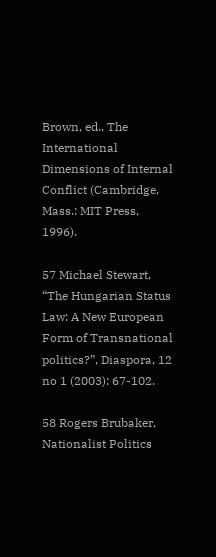Brown, ed., The International Dimensions of Internal Conflict (Cambridge, Mass.: MIT Press, 1996).

57 Michael Stewart, “The Hungarian Status Law: A New European Form of Transnational politics?”, Diaspora, 12 no 1 (2003): 67-102.

58 Rogers Brubaker, Nationalist Politics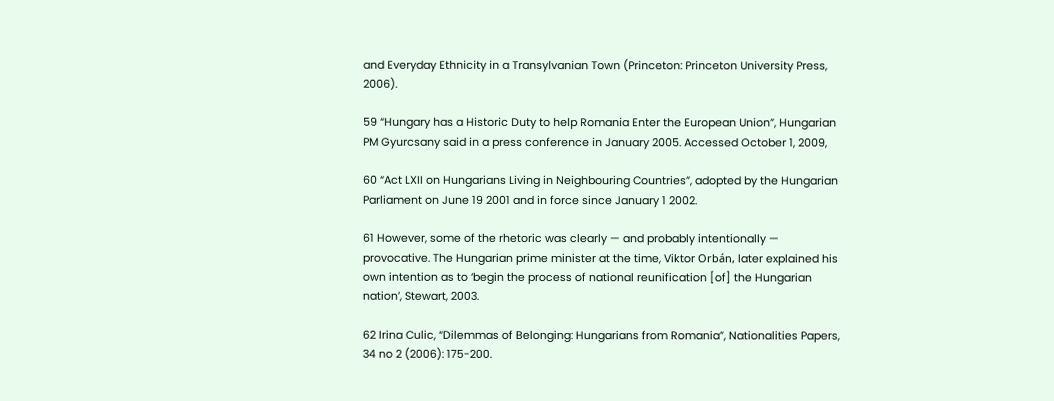and Everyday Ethnicity in a Transylvanian Town (Princeton: Princeton University Press, 2006).

59 “Hungary has a Historic Duty to help Romania Enter the European Union”, Hungarian PM Gyurcsany said in a press conference in January 2005. Accessed October 1, 2009,

60 “Act LXII on Hungarians Living in Neighbouring Countries”, adopted by the Hungarian Parliament on June 19 2001 and in force since January 1 2002.

61 However, some of the rhetoric was clearly — and probably intentionally — provocative. The Hungarian prime minister at the time, Viktor Orbán, later explained his own intention as to ‘begin the process of national reunification [of] the Hungarian nation’, Stewart, 2003.

62 Irina Culic, “Dilemmas of Belonging: Hungarians from Romania”, Nationalities Papers, 34 no 2 (2006): 175-200.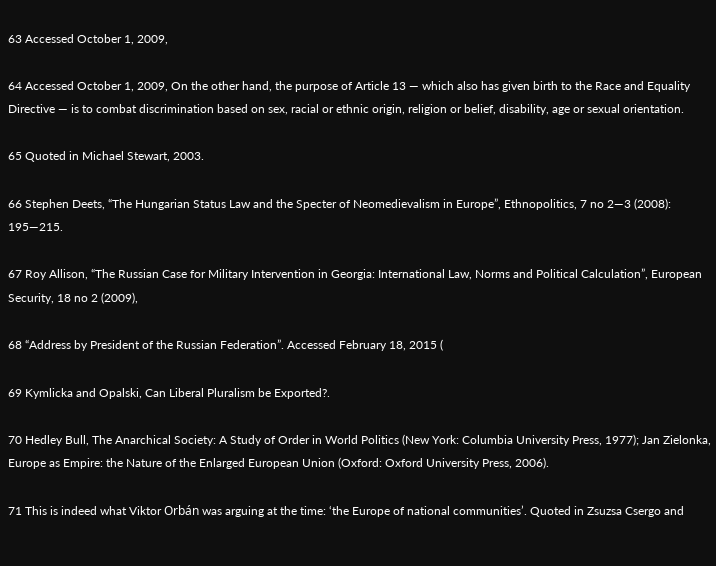63 Accessed October 1, 2009,

64 Accessed October 1, 2009, On the other hand, the purpose of Article 13 — which also has given birth to the Race and Equality Directive — is to combat discrimination based on sex, racial or ethnic origin, religion or belief, disability, age or sexual orientation.

65 Quoted in Michael Stewart, 2003.

66 Stephen Deets, “The Hungarian Status Law and the Specter of Neomedievalism in Europe”, Ethnopolitics, 7 no 2—3 (2008): 195—215.

67 Roy Allison, “The Russian Case for Military Intervention in Georgia: International Law, Norms and Political Calculation”, European Security, 18 no 2 (2009),

68 “Address by President of the Russian Federation”. Accessed February 18, 2015 (

69 Kymlicka and Opalski, Can Liberal Pluralism be Exported?.

70 Hedley Bull, The Anarchical Society: A Study of Order in World Politics (New York: Columbia University Press, 1977); Jan Zielonka, Europe as Empire: the Nature of the Enlarged European Union (Oxford: Oxford University Press, 2006).

71 This is indeed what Viktor Orbán was arguing at the time: ‘the Europe of national communities’. Quoted in Zsuzsa Csergo and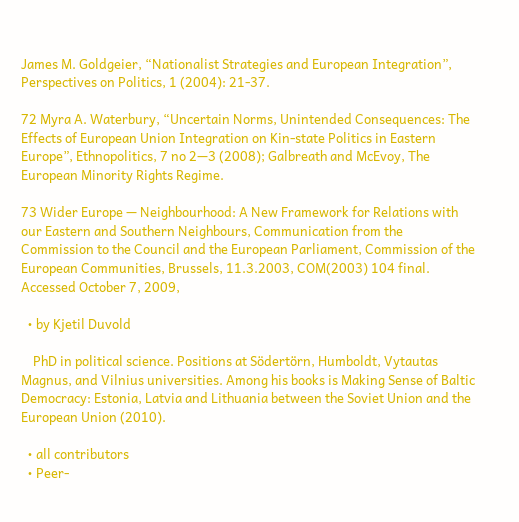James M. Goldgeier, “Nationalist Strategies and European Integration”, Perspectives on Politics, 1 (2004): 21-37.

72 Myra A. Waterbury, “Uncertain Norms, Unintended Consequences: The Effects of European Union Integration on Kin-state Politics in Eastern Europe”, Ethnopolitics, 7 no 2—3 (2008); Galbreath and McEvoy, The European Minority Rights Regime.

73 Wider Europe — Neighbourhood: A New Framework for Relations with our Eastern and Southern Neighbours, Communication from the Commission to the Council and the European Parliament, Commission of the European Communities, Brussels, 11.3.2003, COM(2003) 104 final. Accessed October 7, 2009,

  • by Kjetil Duvold

    PhD in political science. Positions at Södertörn, Humboldt, Vytautas Magnus, and Vilnius universities. Among his books is Making Sense of Baltic Democracy: Estonia, Latvia and Lithuania between the Soviet Union and the European Union (2010).

  • all contributors
  • Peer-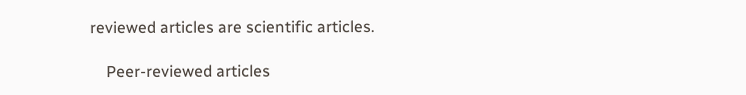reviewed articles are scientific articles.

    Peer-reviewed articles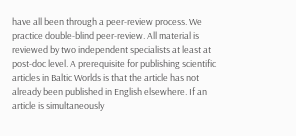have all been through a peer-review process. We practice double-blind peer-review. All material is reviewed by two independent specialists at least at post-doc level. A prerequisite for publishing scientific articles in Baltic Worlds is that the article has not already been published in English elsewhere. If an article is simultaneously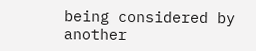being considered by another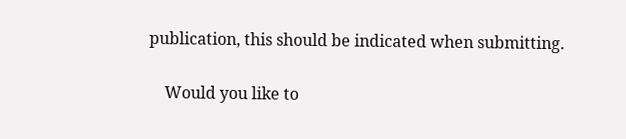publication, this should be indicated when submitting.

    Would you like to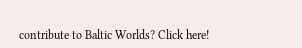contribute to Baltic Worlds? Click here!